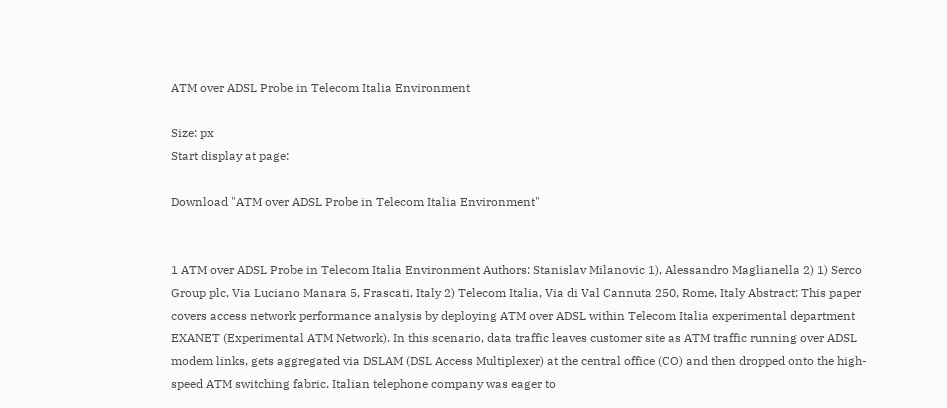ATM over ADSL Probe in Telecom Italia Environment

Size: px
Start display at page:

Download "ATM over ADSL Probe in Telecom Italia Environment"


1 ATM over ADSL Probe in Telecom Italia Environment Authors: Stanislav Milanovic 1), Alessandro Maglianella 2) 1) Serco Group plc, Via Luciano Manara 5, Frascati, Italy 2) Telecom Italia, Via di Val Cannuta 250, Rome, Italy Abstract: This paper covers access network performance analysis by deploying ATM over ADSL within Telecom Italia experimental department EXANET (Experimental ATM Network). In this scenario, data traffic leaves customer site as ATM traffic running over ADSL modem links, gets aggregated via DSLAM (DSL Access Multiplexer) at the central office (CO) and then dropped onto the high-speed ATM switching fabric. Italian telephone company was eager to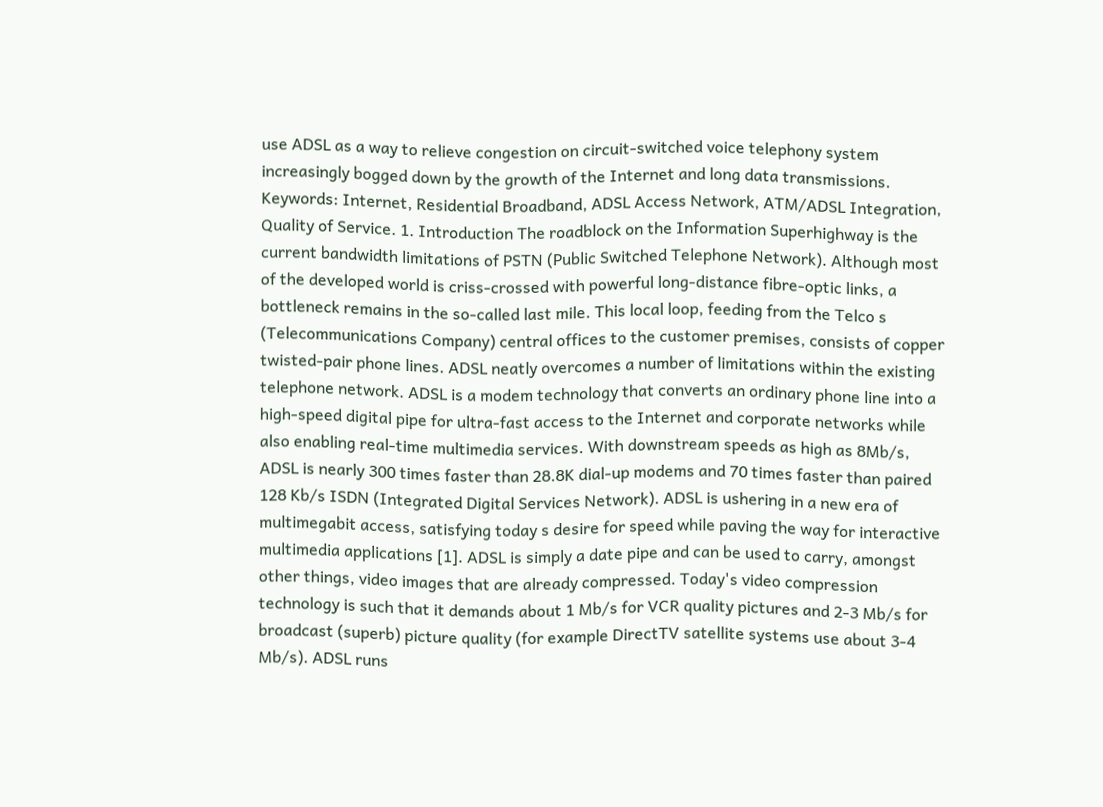use ADSL as a way to relieve congestion on circuit-switched voice telephony system increasingly bogged down by the growth of the Internet and long data transmissions. Keywords: Internet, Residential Broadband, ADSL Access Network, ATM/ADSL Integration, Quality of Service. 1. Introduction The roadblock on the Information Superhighway is the current bandwidth limitations of PSTN (Public Switched Telephone Network). Although most of the developed world is criss-crossed with powerful long-distance fibre-optic links, a bottleneck remains in the so-called last mile. This local loop, feeding from the Telco s (Telecommunications Company) central offices to the customer premises, consists of copper twisted-pair phone lines. ADSL neatly overcomes a number of limitations within the existing telephone network. ADSL is a modem technology that converts an ordinary phone line into a high-speed digital pipe for ultra-fast access to the Internet and corporate networks while also enabling real-time multimedia services. With downstream speeds as high as 8Mb/s, ADSL is nearly 300 times faster than 28.8K dial-up modems and 70 times faster than paired 128 Kb/s ISDN (Integrated Digital Services Network). ADSL is ushering in a new era of multimegabit access, satisfying today s desire for speed while paving the way for interactive multimedia applications [1]. ADSL is simply a date pipe and can be used to carry, amongst other things, video images that are already compressed. Today's video compression technology is such that it demands about 1 Mb/s for VCR quality pictures and 2-3 Mb/s for broadcast (superb) picture quality (for example DirectTV satellite systems use about 3-4 Mb/s). ADSL runs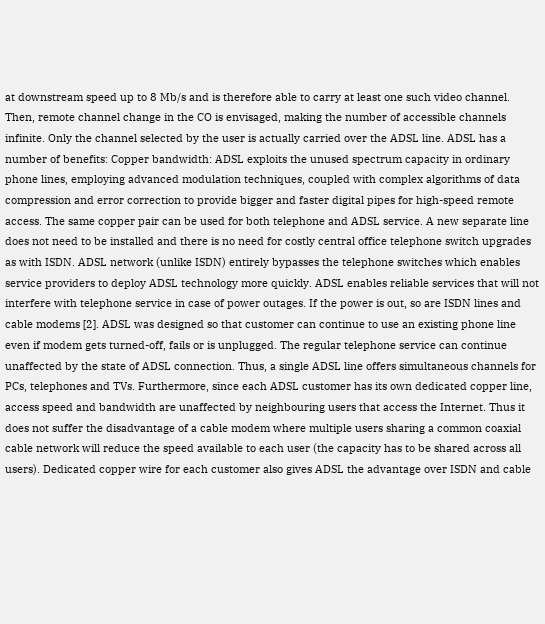at downstream speed up to 8 Mb/s and is therefore able to carry at least one such video channel. Then, remote channel change in the CO is envisaged, making the number of accessible channels infinite. Only the channel selected by the user is actually carried over the ADSL line. ADSL has a number of benefits: Copper bandwidth: ADSL exploits the unused spectrum capacity in ordinary phone lines, employing advanced modulation techniques, coupled with complex algorithms of data compression and error correction to provide bigger and faster digital pipes for high-speed remote access. The same copper pair can be used for both telephone and ADSL service. A new separate line does not need to be installed and there is no need for costly central office telephone switch upgrades as with ISDN. ADSL network (unlike ISDN) entirely bypasses the telephone switches which enables service providers to deploy ADSL technology more quickly. ADSL enables reliable services that will not interfere with telephone service in case of power outages. If the power is out, so are ISDN lines and cable modems [2]. ADSL was designed so that customer can continue to use an existing phone line even if modem gets turned-off, fails or is unplugged. The regular telephone service can continue unaffected by the state of ADSL connection. Thus, a single ADSL line offers simultaneous channels for PCs, telephones and TVs. Furthermore, since each ADSL customer has its own dedicated copper line, access speed and bandwidth are unaffected by neighbouring users that access the Internet. Thus it does not suffer the disadvantage of a cable modem where multiple users sharing a common coaxial cable network will reduce the speed available to each user (the capacity has to be shared across all users). Dedicated copper wire for each customer also gives ADSL the advantage over ISDN and cable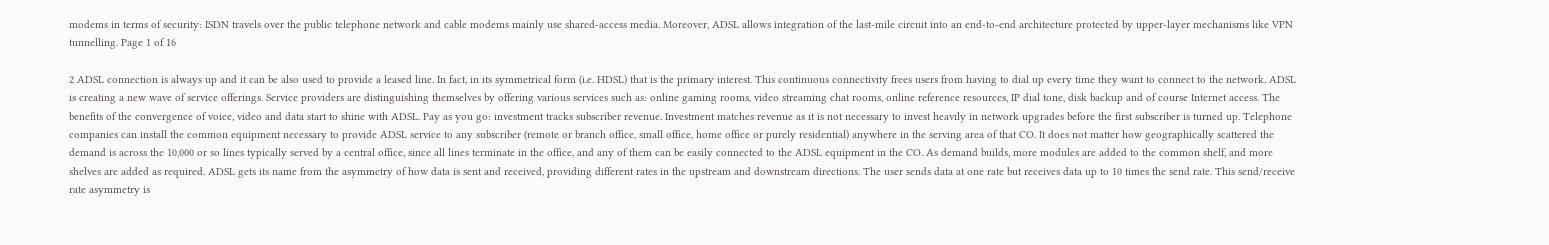modems in terms of security: ISDN travels over the public telephone network and cable modems mainly use shared-access media. Moreover, ADSL allows integration of the last-mile circuit into an end-to-end architecture protected by upper-layer mechanisms like VPN tunnelling. Page 1 of 16

2 ADSL connection is always up and it can be also used to provide a leased line. In fact, in its symmetrical form (i.e. HDSL) that is the primary interest. This continuous connectivity frees users from having to dial up every time they want to connect to the network. ADSL is creating a new wave of service offerings. Service providers are distinguishing themselves by offering various services such as: online gaming rooms, video streaming chat rooms, online reference resources, IP dial tone, disk backup and of course Internet access. The benefits of the convergence of voice, video and data start to shine with ADSL. Pay as you go: investment tracks subscriber revenue. Investment matches revenue as it is not necessary to invest heavily in network upgrades before the first subscriber is turned up. Telephone companies can install the common equipment necessary to provide ADSL service to any subscriber (remote or branch office, small office, home office or purely residential) anywhere in the serving area of that CO. It does not matter how geographically scattered the demand is across the 10,000 or so lines typically served by a central office, since all lines terminate in the office, and any of them can be easily connected to the ADSL equipment in the CO. As demand builds, more modules are added to the common shelf, and more shelves are added as required. ADSL gets its name from the asymmetry of how data is sent and received, providing different rates in the upstream and downstream directions. The user sends data at one rate but receives data up to 10 times the send rate. This send/receive rate asymmetry is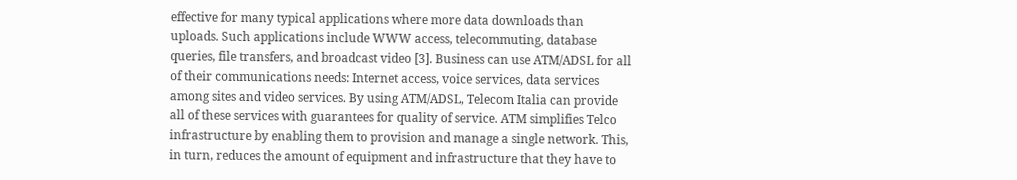effective for many typical applications where more data downloads than uploads. Such applications include WWW access, telecommuting, database queries, file transfers, and broadcast video [3]. Business can use ATM/ADSL for all of their communications needs: Internet access, voice services, data services among sites and video services. By using ATM/ADSL, Telecom Italia can provide all of these services with guarantees for quality of service. ATM simplifies Telco infrastructure by enabling them to provision and manage a single network. This, in turn, reduces the amount of equipment and infrastructure that they have to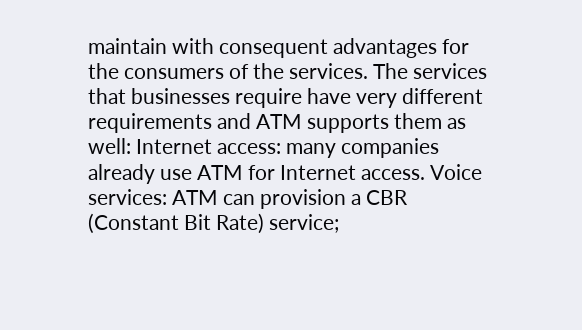maintain with consequent advantages for the consumers of the services. The services that businesses require have very different requirements and ATM supports them as well: Internet access: many companies already use ATM for Internet access. Voice services: ATM can provision a CBR (Constant Bit Rate) service;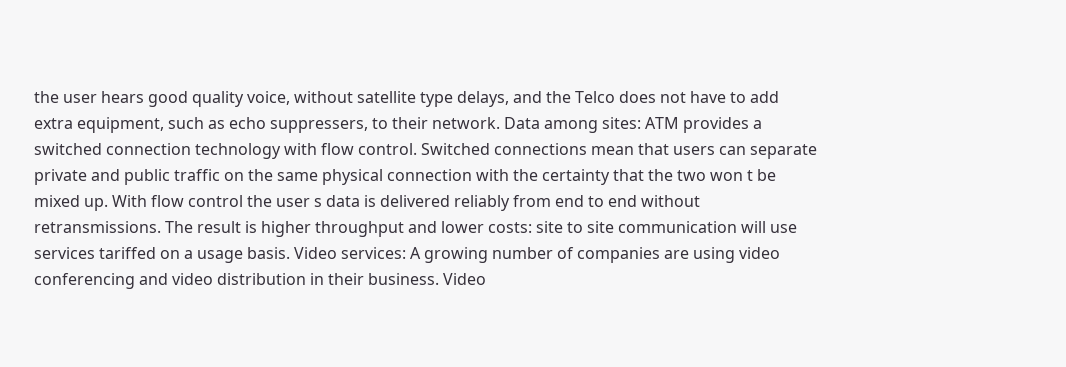the user hears good quality voice, without satellite type delays, and the Telco does not have to add extra equipment, such as echo suppressers, to their network. Data among sites: ATM provides a switched connection technology with flow control. Switched connections mean that users can separate private and public traffic on the same physical connection with the certainty that the two won t be mixed up. With flow control the user s data is delivered reliably from end to end without retransmissions. The result is higher throughput and lower costs: site to site communication will use services tariffed on a usage basis. Video services: A growing number of companies are using video conferencing and video distribution in their business. Video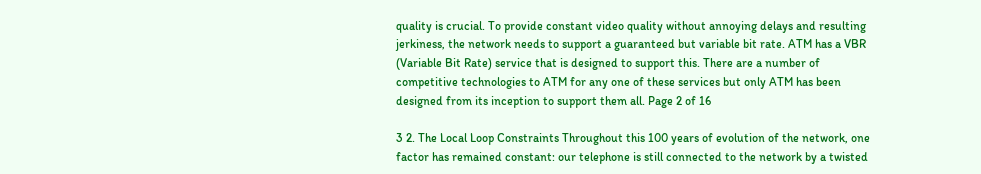quality is crucial. To provide constant video quality without annoying delays and resulting jerkiness, the network needs to support a guaranteed but variable bit rate. ATM has a VBR (Variable Bit Rate) service that is designed to support this. There are a number of competitive technologies to ATM for any one of these services but only ATM has been designed from its inception to support them all. Page 2 of 16

3 2. The Local Loop Constraints Throughout this 100 years of evolution of the network, one factor has remained constant: our telephone is still connected to the network by a twisted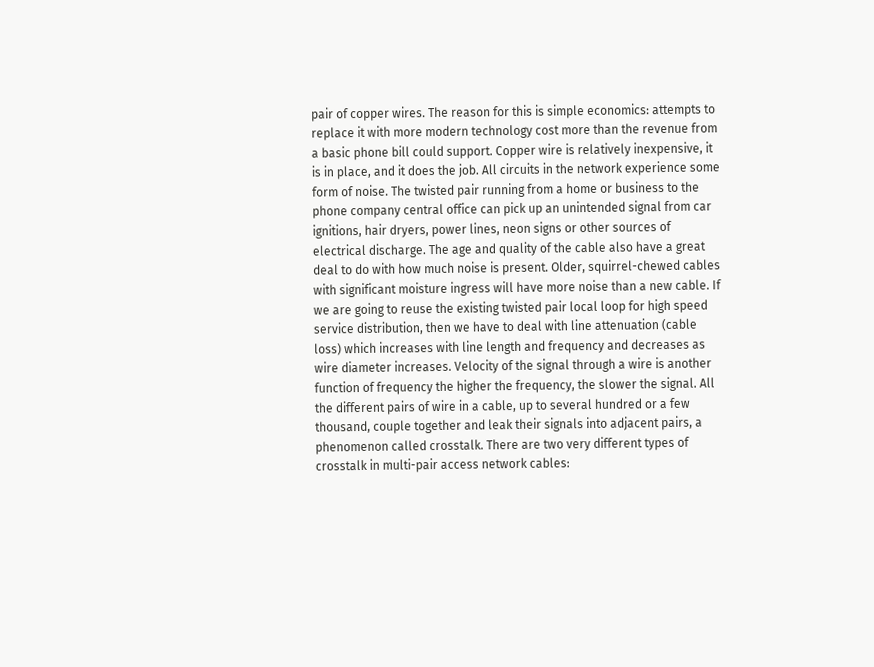pair of copper wires. The reason for this is simple economics: attempts to replace it with more modern technology cost more than the revenue from a basic phone bill could support. Copper wire is relatively inexpensive, it is in place, and it does the job. All circuits in the network experience some form of noise. The twisted pair running from a home or business to the phone company central office can pick up an unintended signal from car ignitions, hair dryers, power lines, neon signs or other sources of electrical discharge. The age and quality of the cable also have a great deal to do with how much noise is present. Older, squirrel-chewed cables with significant moisture ingress will have more noise than a new cable. If we are going to reuse the existing twisted pair local loop for high speed service distribution, then we have to deal with line attenuation (cable loss) which increases with line length and frequency and decreases as wire diameter increases. Velocity of the signal through a wire is another function of frequency the higher the frequency, the slower the signal. All the different pairs of wire in a cable, up to several hundred or a few thousand, couple together and leak their signals into adjacent pairs, a phenomenon called crosstalk. There are two very different types of crosstalk in multi-pair access network cables: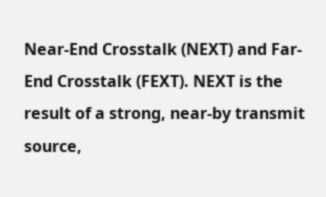Near-End Crosstalk (NEXT) and Far-End Crosstalk (FEXT). NEXT is the result of a strong, near-by transmit source,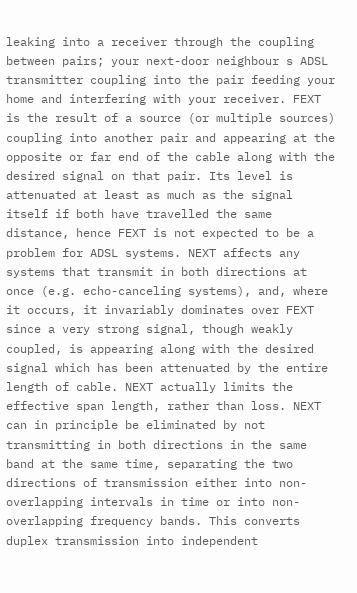leaking into a receiver through the coupling between pairs; your next-door neighbour s ADSL transmitter coupling into the pair feeding your home and interfering with your receiver. FEXT is the result of a source (or multiple sources) coupling into another pair and appearing at the opposite or far end of the cable along with the desired signal on that pair. Its level is attenuated at least as much as the signal itself if both have travelled the same distance, hence FEXT is not expected to be a problem for ADSL systems. NEXT affects any systems that transmit in both directions at once (e.g. echo-canceling systems), and, where it occurs, it invariably dominates over FEXT since a very strong signal, though weakly coupled, is appearing along with the desired signal which has been attenuated by the entire length of cable. NEXT actually limits the effective span length, rather than loss. NEXT can in principle be eliminated by not transmitting in both directions in the same band at the same time, separating the two directions of transmission either into non-overlapping intervals in time or into non-overlapping frequency bands. This converts duplex transmission into independent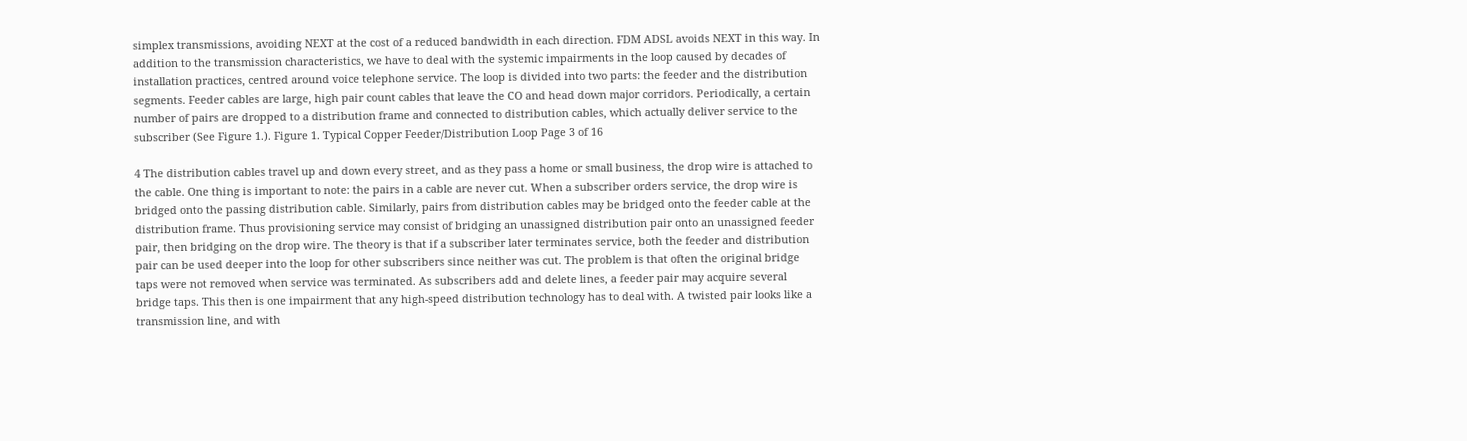simplex transmissions, avoiding NEXT at the cost of a reduced bandwidth in each direction. FDM ADSL avoids NEXT in this way. In addition to the transmission characteristics, we have to deal with the systemic impairments in the loop caused by decades of installation practices, centred around voice telephone service. The loop is divided into two parts: the feeder and the distribution segments. Feeder cables are large, high pair count cables that leave the CO and head down major corridors. Periodically, a certain number of pairs are dropped to a distribution frame and connected to distribution cables, which actually deliver service to the subscriber (See Figure 1.). Figure 1. Typical Copper Feeder/Distribution Loop Page 3 of 16

4 The distribution cables travel up and down every street, and as they pass a home or small business, the drop wire is attached to the cable. One thing is important to note: the pairs in a cable are never cut. When a subscriber orders service, the drop wire is bridged onto the passing distribution cable. Similarly, pairs from distribution cables may be bridged onto the feeder cable at the distribution frame. Thus provisioning service may consist of bridging an unassigned distribution pair onto an unassigned feeder pair, then bridging on the drop wire. The theory is that if a subscriber later terminates service, both the feeder and distribution pair can be used deeper into the loop for other subscribers since neither was cut. The problem is that often the original bridge taps were not removed when service was terminated. As subscribers add and delete lines, a feeder pair may acquire several bridge taps. This then is one impairment that any high-speed distribution technology has to deal with. A twisted pair looks like a transmission line, and with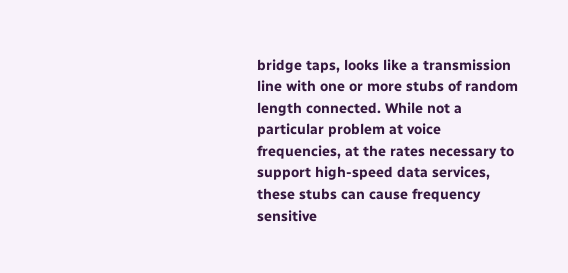bridge taps, looks like a transmission line with one or more stubs of random length connected. While not a particular problem at voice frequencies, at the rates necessary to support high-speed data services, these stubs can cause frequency sensitive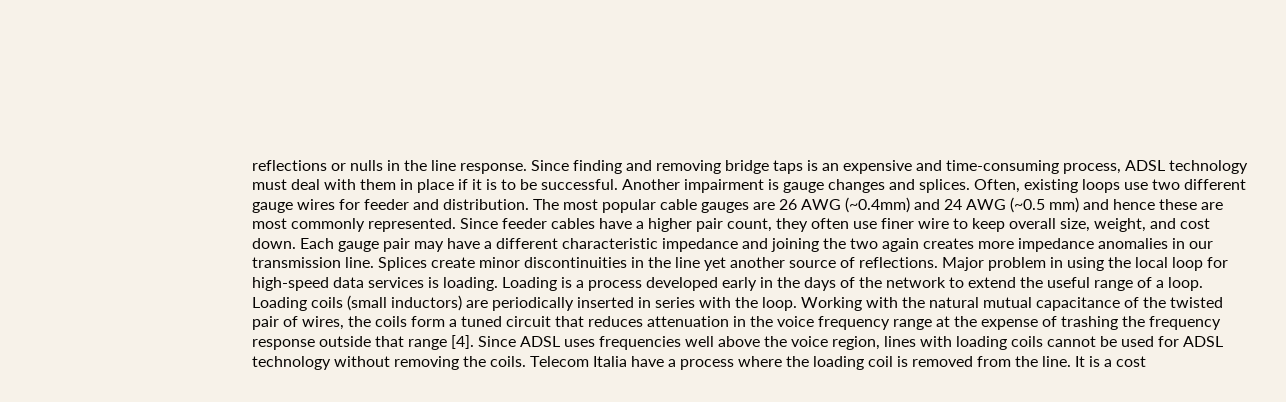reflections or nulls in the line response. Since finding and removing bridge taps is an expensive and time-consuming process, ADSL technology must deal with them in place if it is to be successful. Another impairment is gauge changes and splices. Often, existing loops use two different gauge wires for feeder and distribution. The most popular cable gauges are 26 AWG (~0.4mm) and 24 AWG (~0.5 mm) and hence these are most commonly represented. Since feeder cables have a higher pair count, they often use finer wire to keep overall size, weight, and cost down. Each gauge pair may have a different characteristic impedance and joining the two again creates more impedance anomalies in our transmission line. Splices create minor discontinuities in the line yet another source of reflections. Major problem in using the local loop for high-speed data services is loading. Loading is a process developed early in the days of the network to extend the useful range of a loop. Loading coils (small inductors) are periodically inserted in series with the loop. Working with the natural mutual capacitance of the twisted pair of wires, the coils form a tuned circuit that reduces attenuation in the voice frequency range at the expense of trashing the frequency response outside that range [4]. Since ADSL uses frequencies well above the voice region, lines with loading coils cannot be used for ADSL technology without removing the coils. Telecom Italia have a process where the loading coil is removed from the line. It is a cost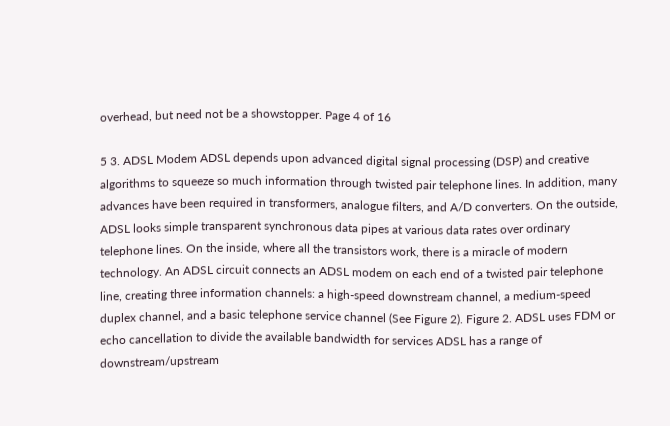overhead, but need not be a showstopper. Page 4 of 16

5 3. ADSL Modem ADSL depends upon advanced digital signal processing (DSP) and creative algorithms to squeeze so much information through twisted pair telephone lines. In addition, many advances have been required in transformers, analogue filters, and A/D converters. On the outside, ADSL looks simple transparent synchronous data pipes at various data rates over ordinary telephone lines. On the inside, where all the transistors work, there is a miracle of modern technology. An ADSL circuit connects an ADSL modem on each end of a twisted pair telephone line, creating three information channels: a high-speed downstream channel, a medium-speed duplex channel, and a basic telephone service channel (See Figure 2). Figure 2. ADSL uses FDM or echo cancellation to divide the available bandwidth for services ADSL has a range of downstream/upstream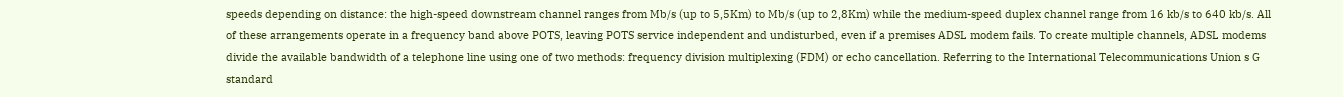speeds depending on distance: the high-speed downstream channel ranges from Mb/s (up to 5,5Km) to Mb/s (up to 2,8Km) while the medium-speed duplex channel range from 16 kb/s to 640 kb/s. All of these arrangements operate in a frequency band above POTS, leaving POTS service independent and undisturbed, even if a premises ADSL modem fails. To create multiple channels, ADSL modems divide the available bandwidth of a telephone line using one of two methods: frequency division multiplexing (FDM) or echo cancellation. Referring to the International Telecommunications Union s G standard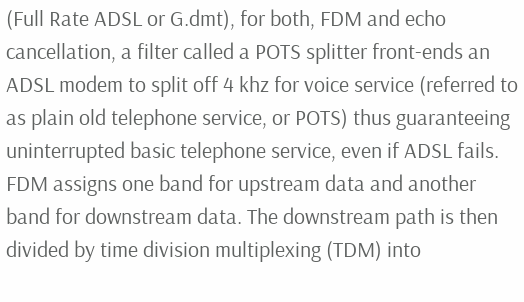(Full Rate ADSL or G.dmt), for both, FDM and echo cancellation, a filter called a POTS splitter front-ends an ADSL modem to split off 4 khz for voice service (referred to as plain old telephone service, or POTS) thus guaranteeing uninterrupted basic telephone service, even if ADSL fails. FDM assigns one band for upstream data and another band for downstream data. The downstream path is then divided by time division multiplexing (TDM) into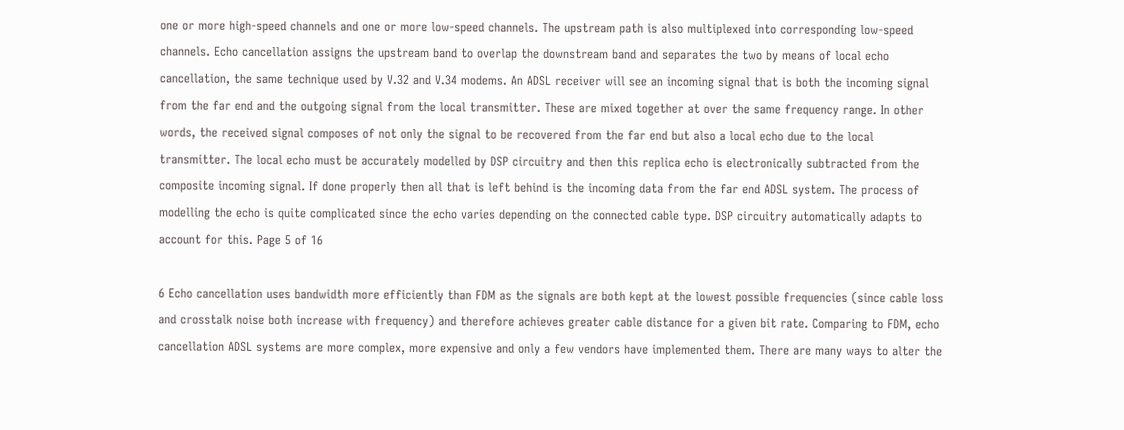one or more high-speed channels and one or more low-speed channels. The upstream path is also multiplexed into corresponding low-speed channels. Echo cancellation assigns the upstream band to overlap the downstream band and separates the two by means of local echo cancellation, the same technique used by V.32 and V.34 modems. An ADSL receiver will see an incoming signal that is both the incoming signal from the far end and the outgoing signal from the local transmitter. These are mixed together at over the same frequency range. In other words, the received signal composes of not only the signal to be recovered from the far end but also a local echo due to the local transmitter. The local echo must be accurately modelled by DSP circuitry and then this replica echo is electronically subtracted from the composite incoming signal. If done properly then all that is left behind is the incoming data from the far end ADSL system. The process of modelling the echo is quite complicated since the echo varies depending on the connected cable type. DSP circuitry automatically adapts to account for this. Page 5 of 16

6 Echo cancellation uses bandwidth more efficiently than FDM as the signals are both kept at the lowest possible frequencies (since cable loss and crosstalk noise both increase with frequency) and therefore achieves greater cable distance for a given bit rate. Comparing to FDM, echo cancellation ADSL systems are more complex, more expensive and only a few vendors have implemented them. There are many ways to alter the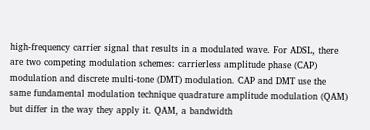high-frequency carrier signal that results in a modulated wave. For ADSL, there are two competing modulation schemes: carrierless amplitude phase (CAP) modulation and discrete multi-tone (DMT) modulation. CAP and DMT use the same fundamental modulation technique quadrature amplitude modulation (QAM) but differ in the way they apply it. QAM, a bandwidth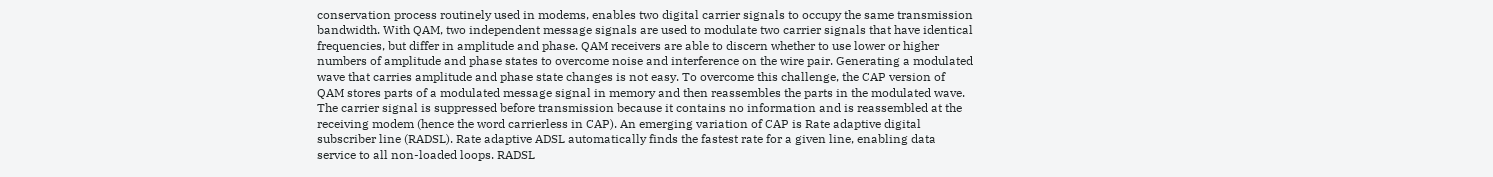conservation process routinely used in modems, enables two digital carrier signals to occupy the same transmission bandwidth. With QAM, two independent message signals are used to modulate two carrier signals that have identical frequencies, but differ in amplitude and phase. QAM receivers are able to discern whether to use lower or higher numbers of amplitude and phase states to overcome noise and interference on the wire pair. Generating a modulated wave that carries amplitude and phase state changes is not easy. To overcome this challenge, the CAP version of QAM stores parts of a modulated message signal in memory and then reassembles the parts in the modulated wave. The carrier signal is suppressed before transmission because it contains no information and is reassembled at the receiving modem (hence the word carrierless in CAP). An emerging variation of CAP is Rate adaptive digital subscriber line (RADSL). Rate adaptive ADSL automatically finds the fastest rate for a given line, enabling data service to all non-loaded loops. RADSL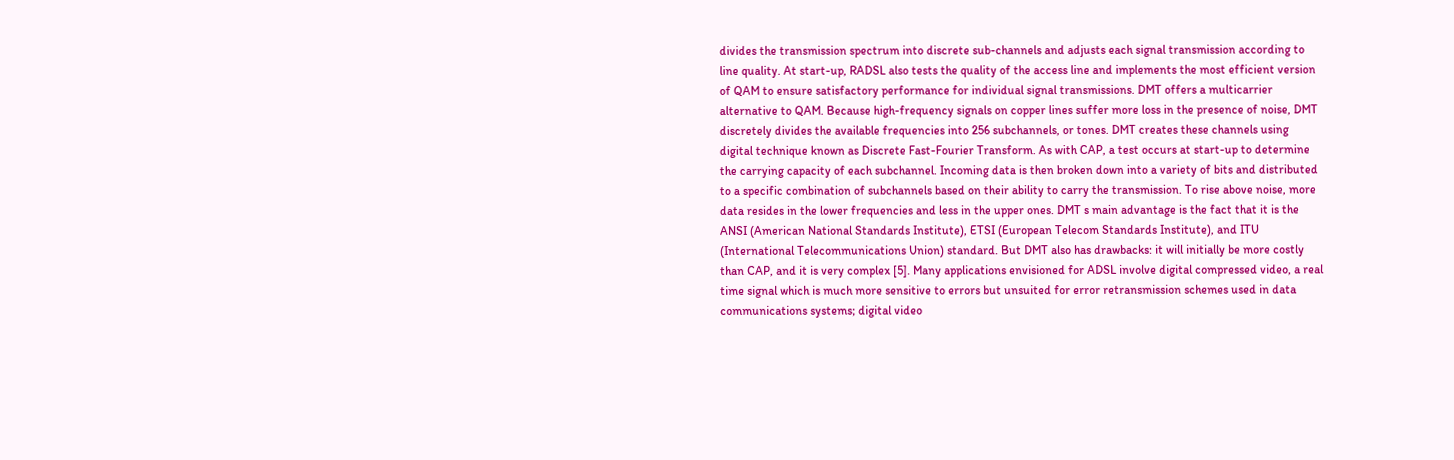divides the transmission spectrum into discrete sub-channels and adjusts each signal transmission according to line quality. At start-up, RADSL also tests the quality of the access line and implements the most efficient version of QAM to ensure satisfactory performance for individual signal transmissions. DMT offers a multicarrier alternative to QAM. Because high-frequency signals on copper lines suffer more loss in the presence of noise, DMT discretely divides the available frequencies into 256 subchannels, or tones. DMT creates these channels using digital technique known as Discrete Fast-Fourier Transform. As with CAP, a test occurs at start-up to determine the carrying capacity of each subchannel. Incoming data is then broken down into a variety of bits and distributed to a specific combination of subchannels based on their ability to carry the transmission. To rise above noise, more data resides in the lower frequencies and less in the upper ones. DMT s main advantage is the fact that it is the ANSI (American National Standards Institute), ETSI (European Telecom Standards Institute), and ITU (International Telecommunications Union) standard. But DMT also has drawbacks: it will initially be more costly than CAP, and it is very complex [5]. Many applications envisioned for ADSL involve digital compressed video, a real time signal which is much more sensitive to errors but unsuited for error retransmission schemes used in data communications systems; digital video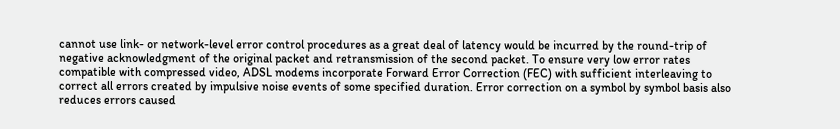cannot use link- or network-level error control procedures as a great deal of latency would be incurred by the round-trip of negative acknowledgment of the original packet and retransmission of the second packet. To ensure very low error rates compatible with compressed video, ADSL modems incorporate Forward Error Correction (FEC) with sufficient interleaving to correct all errors created by impulsive noise events of some specified duration. Error correction on a symbol by symbol basis also reduces errors caused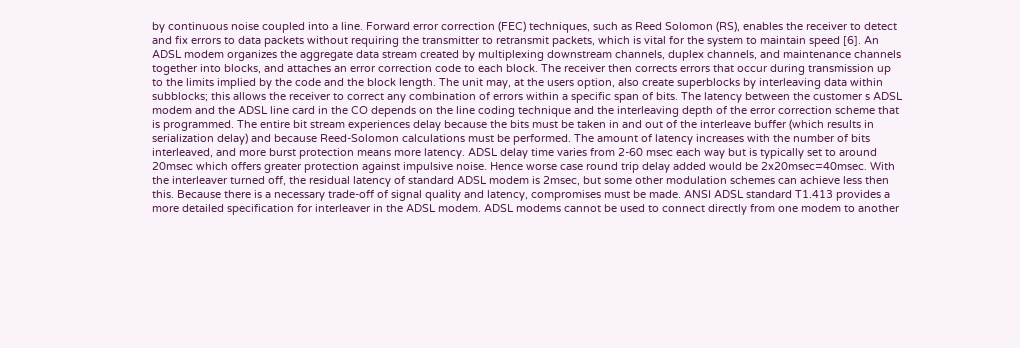by continuous noise coupled into a line. Forward error correction (FEC) techniques, such as Reed Solomon (RS), enables the receiver to detect and fix errors to data packets without requiring the transmitter to retransmit packets, which is vital for the system to maintain speed [6]. An ADSL modem organizes the aggregate data stream created by multiplexing downstream channels, duplex channels, and maintenance channels together into blocks, and attaches an error correction code to each block. The receiver then corrects errors that occur during transmission up to the limits implied by the code and the block length. The unit may, at the users option, also create superblocks by interleaving data within subblocks; this allows the receiver to correct any combination of errors within a specific span of bits. The latency between the customer s ADSL modem and the ADSL line card in the CO depends on the line coding technique and the interleaving depth of the error correction scheme that is programmed. The entire bit stream experiences delay because the bits must be taken in and out of the interleave buffer (which results in serialization delay) and because Reed-Solomon calculations must be performed. The amount of latency increases with the number of bits interleaved, and more burst protection means more latency. ADSL delay time varies from 2-60 msec each way but is typically set to around 20msec which offers greater protection against impulsive noise. Hence worse case round trip delay added would be 2x20msec=40msec. With the interleaver turned off, the residual latency of standard ADSL modem is 2msec, but some other modulation schemes can achieve less then this. Because there is a necessary trade-off of signal quality and latency, compromises must be made. ANSI ADSL standard T1.413 provides a more detailed specification for interleaver in the ADSL modem. ADSL modems cannot be used to connect directly from one modem to another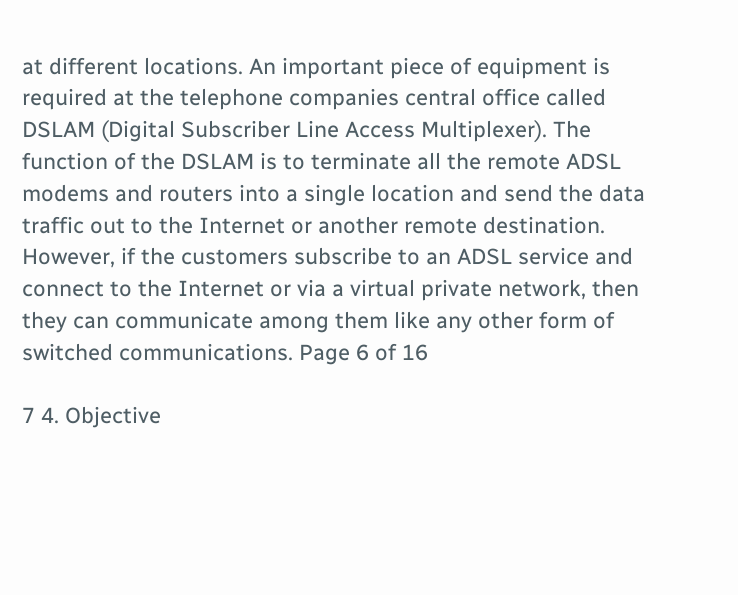at different locations. An important piece of equipment is required at the telephone companies central office called DSLAM (Digital Subscriber Line Access Multiplexer). The function of the DSLAM is to terminate all the remote ADSL modems and routers into a single location and send the data traffic out to the Internet or another remote destination. However, if the customers subscribe to an ADSL service and connect to the Internet or via a virtual private network, then they can communicate among them like any other form of switched communications. Page 6 of 16

7 4. Objective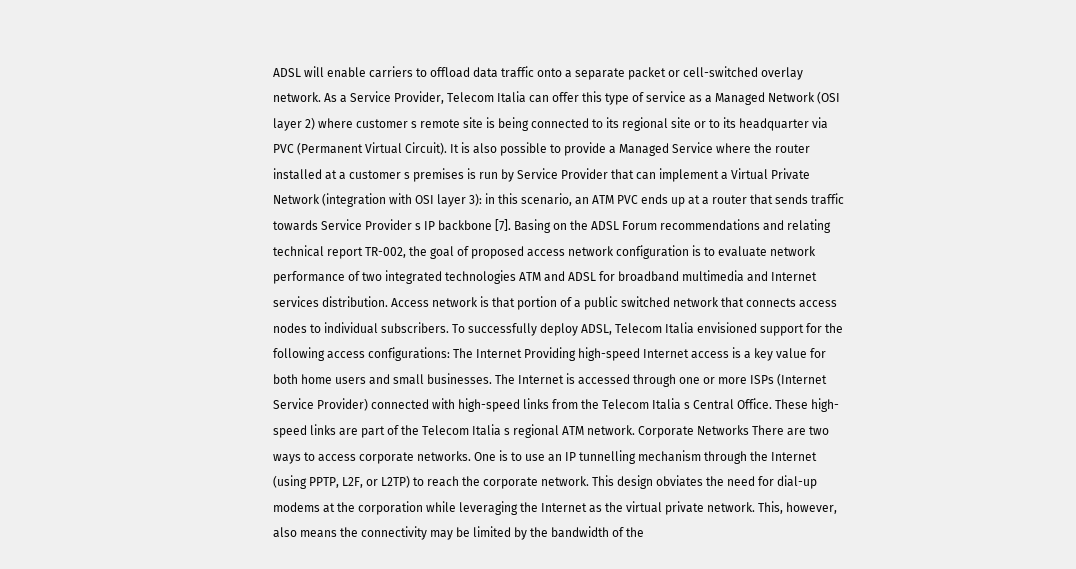ADSL will enable carriers to offload data traffic onto a separate packet or cell-switched overlay network. As a Service Provider, Telecom Italia can offer this type of service as a Managed Network (OSI layer 2) where customer s remote site is being connected to its regional site or to its headquarter via PVC (Permanent Virtual Circuit). It is also possible to provide a Managed Service where the router installed at a customer s premises is run by Service Provider that can implement a Virtual Private Network (integration with OSI layer 3): in this scenario, an ATM PVC ends up at a router that sends traffic towards Service Provider s IP backbone [7]. Basing on the ADSL Forum recommendations and relating technical report TR-002, the goal of proposed access network configuration is to evaluate network performance of two integrated technologies ATM and ADSL for broadband multimedia and Internet services distribution. Access network is that portion of a public switched network that connects access nodes to individual subscribers. To successfully deploy ADSL, Telecom Italia envisioned support for the following access configurations: The Internet Providing high-speed Internet access is a key value for both home users and small businesses. The Internet is accessed through one or more ISPs (Internet Service Provider) connected with high-speed links from the Telecom Italia s Central Office. These high-speed links are part of the Telecom Italia s regional ATM network. Corporate Networks There are two ways to access corporate networks. One is to use an IP tunnelling mechanism through the Internet (using PPTP, L2F, or L2TP) to reach the corporate network. This design obviates the need for dial-up modems at the corporation while leveraging the Internet as the virtual private network. This, however, also means the connectivity may be limited by the bandwidth of the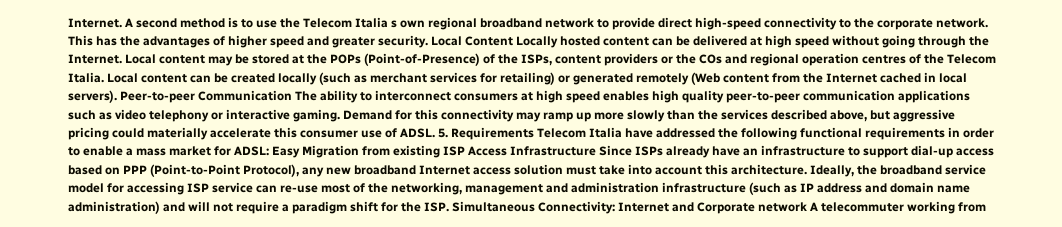Internet. A second method is to use the Telecom Italia s own regional broadband network to provide direct high-speed connectivity to the corporate network. This has the advantages of higher speed and greater security. Local Content Locally hosted content can be delivered at high speed without going through the Internet. Local content may be stored at the POPs (Point-of-Presence) of the ISPs, content providers or the COs and regional operation centres of the Telecom Italia. Local content can be created locally (such as merchant services for retailing) or generated remotely (Web content from the Internet cached in local servers). Peer-to-peer Communication The ability to interconnect consumers at high speed enables high quality peer-to-peer communication applications such as video telephony or interactive gaming. Demand for this connectivity may ramp up more slowly than the services described above, but aggressive pricing could materially accelerate this consumer use of ADSL. 5. Requirements Telecom Italia have addressed the following functional requirements in order to enable a mass market for ADSL: Easy Migration from existing ISP Access Infrastructure Since ISPs already have an infrastructure to support dial-up access based on PPP (Point-to-Point Protocol), any new broadband Internet access solution must take into account this architecture. Ideally, the broadband service model for accessing ISP service can re-use most of the networking, management and administration infrastructure (such as IP address and domain name administration) and will not require a paradigm shift for the ISP. Simultaneous Connectivity: Internet and Corporate network A telecommuter working from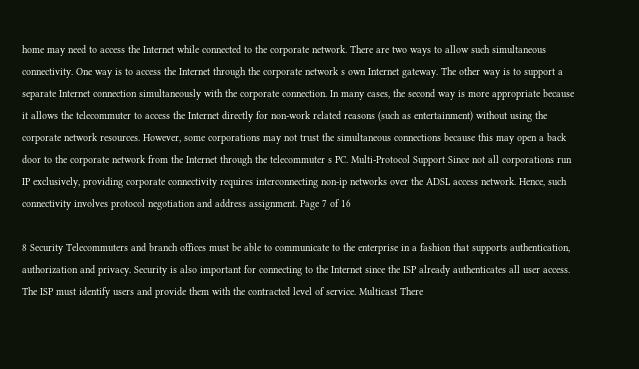home may need to access the Internet while connected to the corporate network. There are two ways to allow such simultaneous connectivity. One way is to access the Internet through the corporate network s own Internet gateway. The other way is to support a separate Internet connection simultaneously with the corporate connection. In many cases, the second way is more appropriate because it allows the telecommuter to access the Internet directly for non-work related reasons (such as entertainment) without using the corporate network resources. However, some corporations may not trust the simultaneous connections because this may open a back door to the corporate network from the Internet through the telecommuter s PC. Multi-Protocol Support Since not all corporations run IP exclusively, providing corporate connectivity requires interconnecting non-ip networks over the ADSL access network. Hence, such connectivity involves protocol negotiation and address assignment. Page 7 of 16

8 Security Telecommuters and branch offices must be able to communicate to the enterprise in a fashion that supports authentication, authorization and privacy. Security is also important for connecting to the Internet since the ISP already authenticates all user access. The ISP must identify users and provide them with the contracted level of service. Multicast There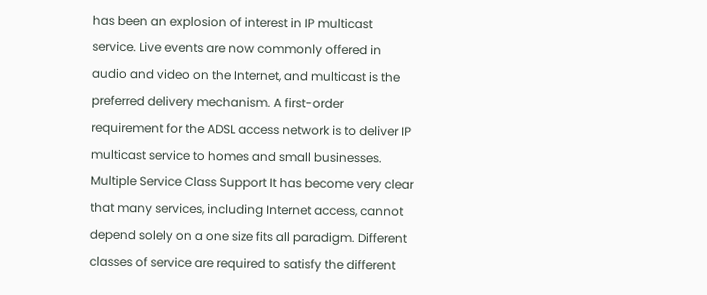has been an explosion of interest in IP multicast service. Live events are now commonly offered in audio and video on the Internet, and multicast is the preferred delivery mechanism. A first-order requirement for the ADSL access network is to deliver IP multicast service to homes and small businesses. Multiple Service Class Support It has become very clear that many services, including Internet access, cannot depend solely on a one size fits all paradigm. Different classes of service are required to satisfy the different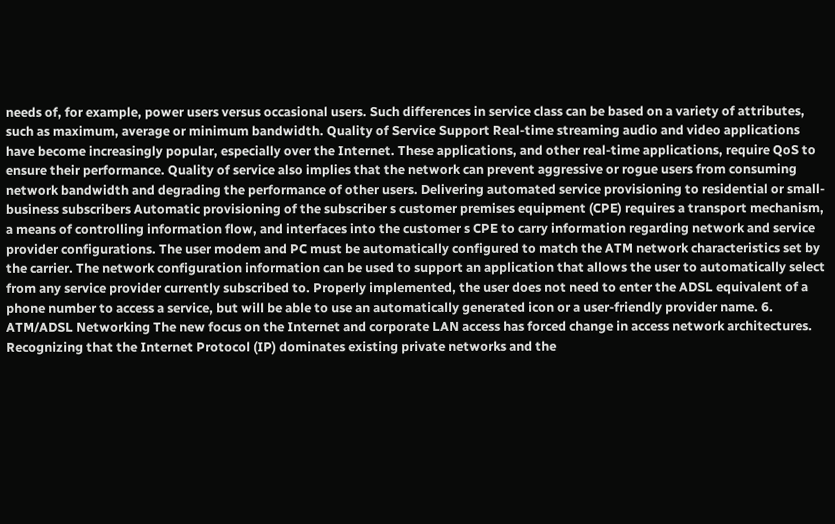needs of, for example, power users versus occasional users. Such differences in service class can be based on a variety of attributes, such as maximum, average or minimum bandwidth. Quality of Service Support Real-time streaming audio and video applications have become increasingly popular, especially over the Internet. These applications, and other real-time applications, require QoS to ensure their performance. Quality of service also implies that the network can prevent aggressive or rogue users from consuming network bandwidth and degrading the performance of other users. Delivering automated service provisioning to residential or small-business subscribers Automatic provisioning of the subscriber s customer premises equipment (CPE) requires a transport mechanism, a means of controlling information flow, and interfaces into the customer s CPE to carry information regarding network and service provider configurations. The user modem and PC must be automatically configured to match the ATM network characteristics set by the carrier. The network configuration information can be used to support an application that allows the user to automatically select from any service provider currently subscribed to. Properly implemented, the user does not need to enter the ADSL equivalent of a phone number to access a service, but will be able to use an automatically generated icon or a user-friendly provider name. 6. ATM/ADSL Networking The new focus on the Internet and corporate LAN access has forced change in access network architectures. Recognizing that the Internet Protocol (IP) dominates existing private networks and the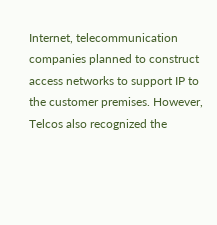Internet, telecommunication companies planned to construct access networks to support IP to the customer premises. However, Telcos also recognized the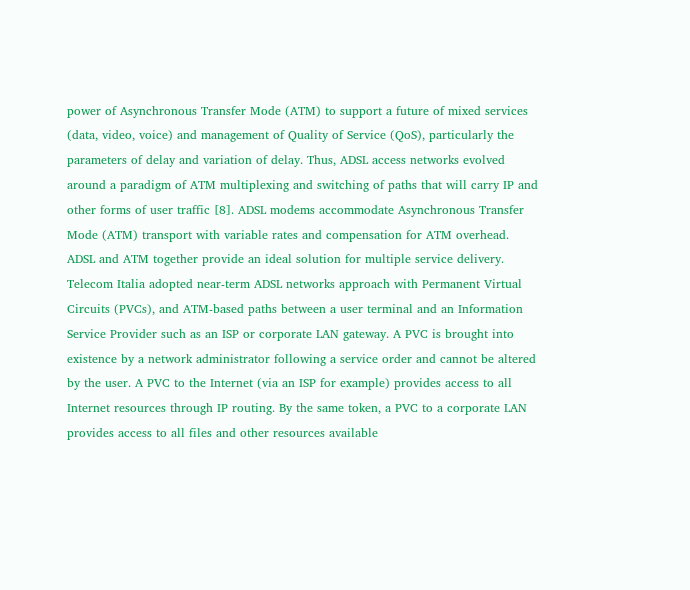power of Asynchronous Transfer Mode (ATM) to support a future of mixed services (data, video, voice) and management of Quality of Service (QoS), particularly the parameters of delay and variation of delay. Thus, ADSL access networks evolved around a paradigm of ATM multiplexing and switching of paths that will carry IP and other forms of user traffic [8]. ADSL modems accommodate Asynchronous Transfer Mode (ATM) transport with variable rates and compensation for ATM overhead. ADSL and ATM together provide an ideal solution for multiple service delivery. Telecom Italia adopted near-term ADSL networks approach with Permanent Virtual Circuits (PVCs), and ATM-based paths between a user terminal and an Information Service Provider such as an ISP or corporate LAN gateway. A PVC is brought into existence by a network administrator following a service order and cannot be altered by the user. A PVC to the Internet (via an ISP for example) provides access to all Internet resources through IP routing. By the same token, a PVC to a corporate LAN provides access to all files and other resources available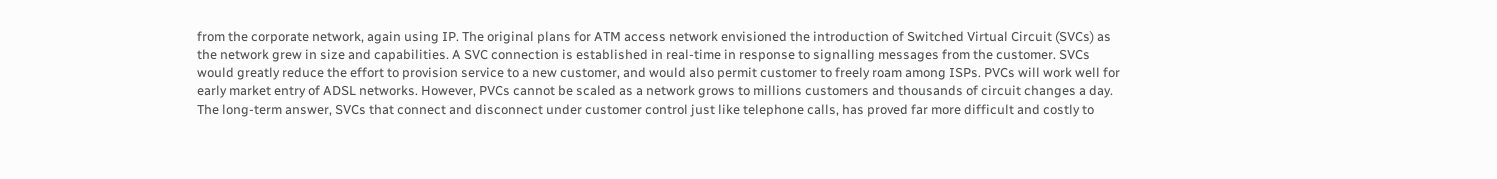from the corporate network, again using IP. The original plans for ATM access network envisioned the introduction of Switched Virtual Circuit (SVCs) as the network grew in size and capabilities. A SVC connection is established in real-time in response to signalling messages from the customer. SVCs would greatly reduce the effort to provision service to a new customer, and would also permit customer to freely roam among ISPs. PVCs will work well for early market entry of ADSL networks. However, PVCs cannot be scaled as a network grows to millions customers and thousands of circuit changes a day. The long-term answer, SVCs that connect and disconnect under customer control just like telephone calls, has proved far more difficult and costly to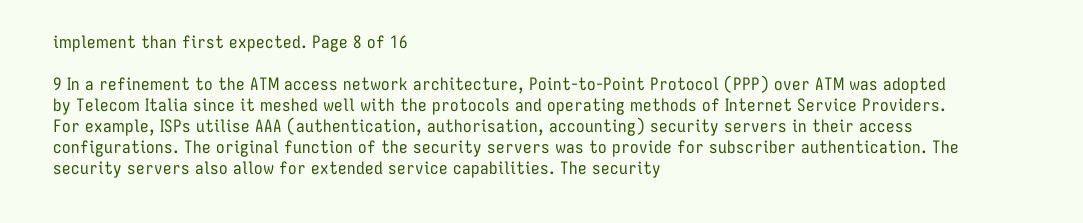implement than first expected. Page 8 of 16

9 In a refinement to the ATM access network architecture, Point-to-Point Protocol (PPP) over ATM was adopted by Telecom Italia since it meshed well with the protocols and operating methods of Internet Service Providers. For example, ISPs utilise AAA (authentication, authorisation, accounting) security servers in their access configurations. The original function of the security servers was to provide for subscriber authentication. The security servers also allow for extended service capabilities. The security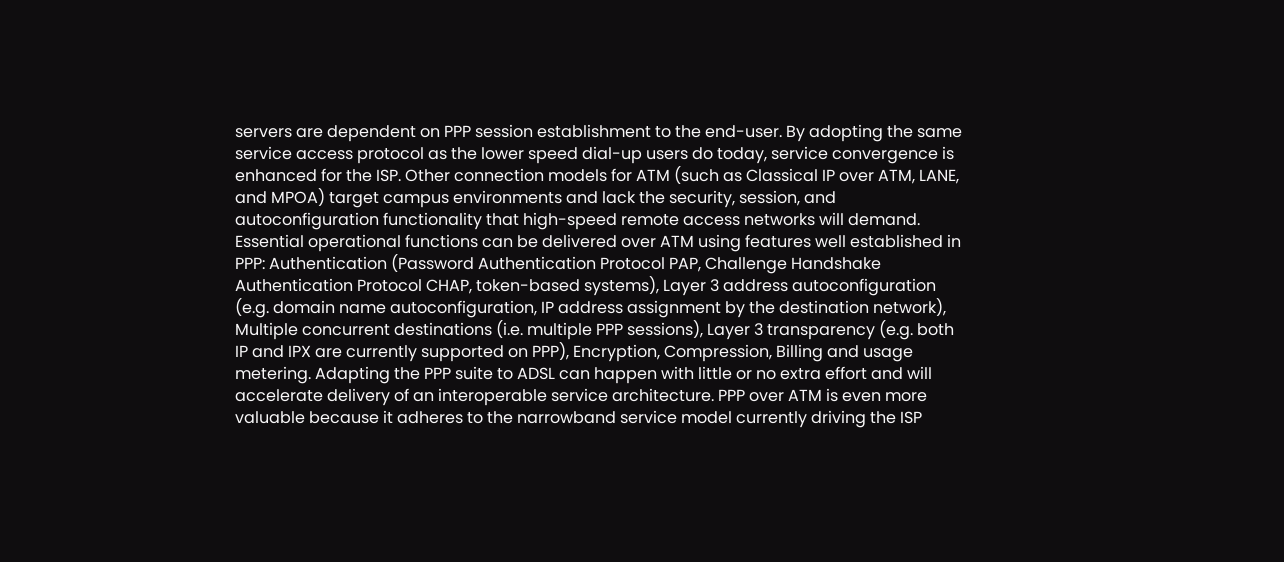servers are dependent on PPP session establishment to the end-user. By adopting the same service access protocol as the lower speed dial-up users do today, service convergence is enhanced for the ISP. Other connection models for ATM (such as Classical IP over ATM, LANE, and MPOA) target campus environments and lack the security, session, and autoconfiguration functionality that high-speed remote access networks will demand. Essential operational functions can be delivered over ATM using features well established in PPP: Authentication (Password Authentication Protocol PAP, Challenge Handshake Authentication Protocol CHAP, token-based systems), Layer 3 address autoconfiguration (e.g. domain name autoconfiguration, IP address assignment by the destination network), Multiple concurrent destinations (i.e. multiple PPP sessions), Layer 3 transparency (e.g. both IP and IPX are currently supported on PPP), Encryption, Compression, Billing and usage metering. Adapting the PPP suite to ADSL can happen with little or no extra effort and will accelerate delivery of an interoperable service architecture. PPP over ATM is even more valuable because it adheres to the narrowband service model currently driving the ISP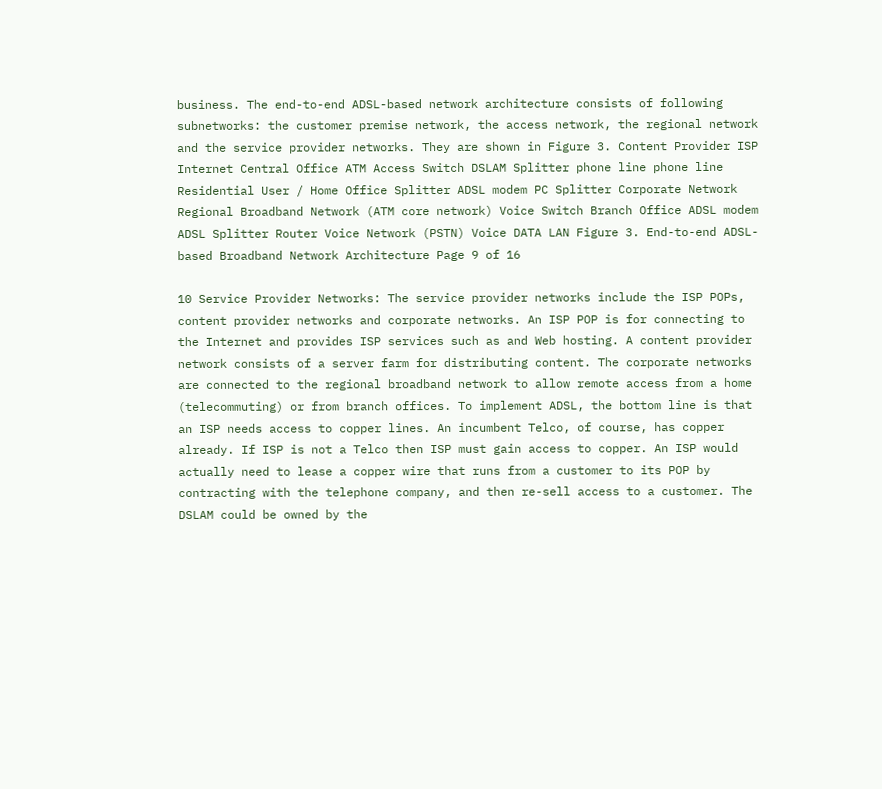business. The end-to-end ADSL-based network architecture consists of following subnetworks: the customer premise network, the access network, the regional network and the service provider networks. They are shown in Figure 3. Content Provider ISP Internet Central Office ATM Access Switch DSLAM Splitter phone line phone line Residential User / Home Office Splitter ADSL modem PC Splitter Corporate Network Regional Broadband Network (ATM core network) Voice Switch Branch Office ADSL modem ADSL Splitter Router Voice Network (PSTN) Voice DATA LAN Figure 3. End-to-end ADSL-based Broadband Network Architecture Page 9 of 16

10 Service Provider Networks: The service provider networks include the ISP POPs, content provider networks and corporate networks. An ISP POP is for connecting to the Internet and provides ISP services such as and Web hosting. A content provider network consists of a server farm for distributing content. The corporate networks are connected to the regional broadband network to allow remote access from a home (telecommuting) or from branch offices. To implement ADSL, the bottom line is that an ISP needs access to copper lines. An incumbent Telco, of course, has copper already. If ISP is not a Telco then ISP must gain access to copper. An ISP would actually need to lease a copper wire that runs from a customer to its POP by contracting with the telephone company, and then re-sell access to a customer. The DSLAM could be owned by the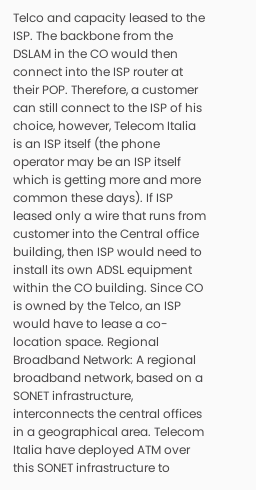Telco and capacity leased to the ISP. The backbone from the DSLAM in the CO would then connect into the ISP router at their POP. Therefore, a customer can still connect to the ISP of his choice, however, Telecom Italia is an ISP itself (the phone operator may be an ISP itself which is getting more and more common these days). If ISP leased only a wire that runs from customer into the Central office building, then ISP would need to install its own ADSL equipment within the CO building. Since CO is owned by the Telco, an ISP would have to lease a co-location space. Regional Broadband Network: A regional broadband network, based on a SONET infrastructure, interconnects the central offices in a geographical area. Telecom Italia have deployed ATM over this SONET infrastructure to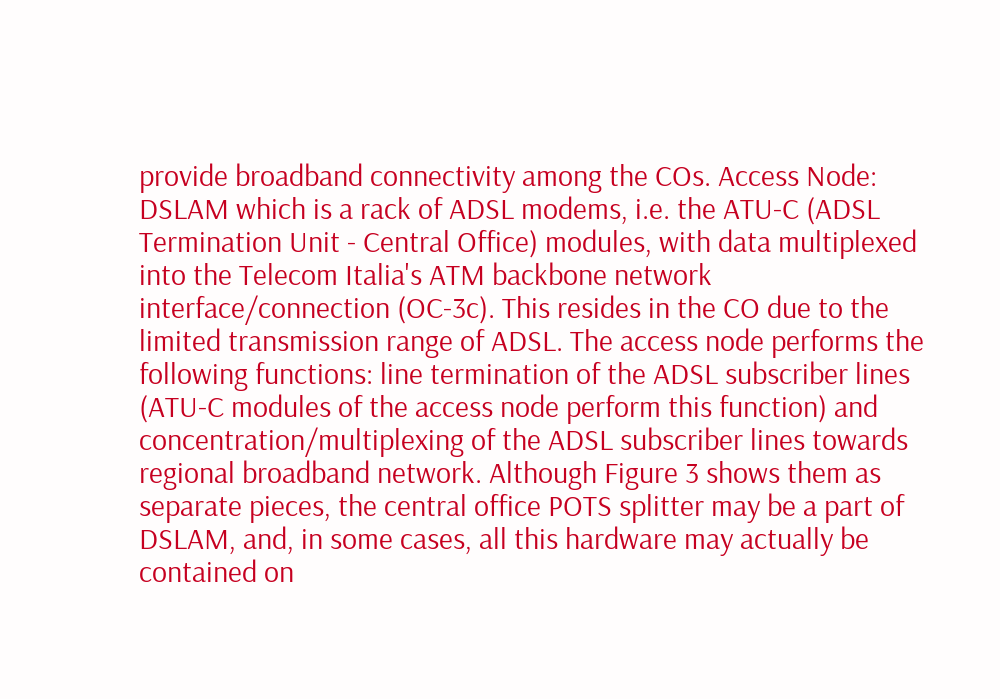provide broadband connectivity among the COs. Access Node: DSLAM which is a rack of ADSL modems, i.e. the ATU-C (ADSL Termination Unit - Central Office) modules, with data multiplexed into the Telecom Italia's ATM backbone network interface/connection (OC-3c). This resides in the CO due to the limited transmission range of ADSL. The access node performs the following functions: line termination of the ADSL subscriber lines (ATU-C modules of the access node perform this function) and concentration/multiplexing of the ADSL subscriber lines towards regional broadband network. Although Figure 3 shows them as separate pieces, the central office POTS splitter may be a part of DSLAM, and, in some cases, all this hardware may actually be contained on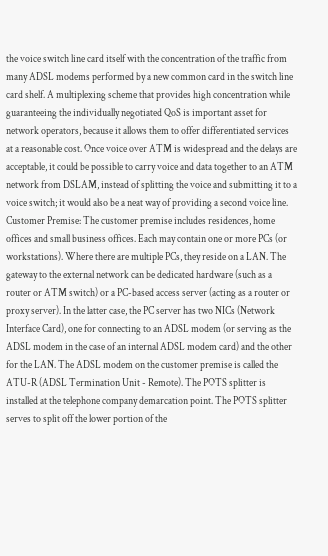the voice switch line card itself with the concentration of the traffic from many ADSL modems performed by a new common card in the switch line card shelf. A multiplexing scheme that provides high concentration while guaranteeing the individually negotiated QoS is important asset for network operators, because it allows them to offer differentiated services at a reasonable cost. Once voice over ATM is widespread and the delays are acceptable, it could be possible to carry voice and data together to an ATM network from DSLAM, instead of splitting the voice and submitting it to a voice switch; it would also be a neat way of providing a second voice line. Customer Premise: The customer premise includes residences, home offices and small business offices. Each may contain one or more PCs (or workstations). Where there are multiple PCs, they reside on a LAN. The gateway to the external network can be dedicated hardware (such as a router or ATM switch) or a PC-based access server (acting as a router or proxy server). In the latter case, the PC server has two NICs (Network Interface Card), one for connecting to an ADSL modem (or serving as the ADSL modem in the case of an internal ADSL modem card) and the other for the LAN. The ADSL modem on the customer premise is called the ATU-R (ADSL Termination Unit - Remote). The POTS splitter is installed at the telephone company demarcation point. The POTS splitter serves to split off the lower portion of the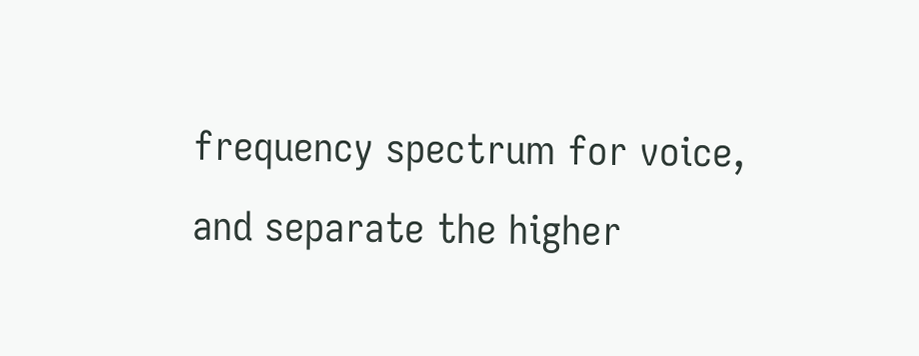frequency spectrum for voice, and separate the higher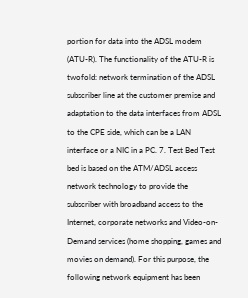portion for data into the ADSL modem (ATU-R). The functionality of the ATU-R is twofold: network termination of the ADSL subscriber line at the customer premise and adaptation to the data interfaces from ADSL to the CPE side, which can be a LAN interface or a NIC in a PC. 7. Test Bed Test bed is based on the ATM/ADSL access network technology to provide the subscriber with broadband access to the Internet, corporate networks and Video-on-Demand services (home shopping, games and movies on demand). For this purpose, the following network equipment has been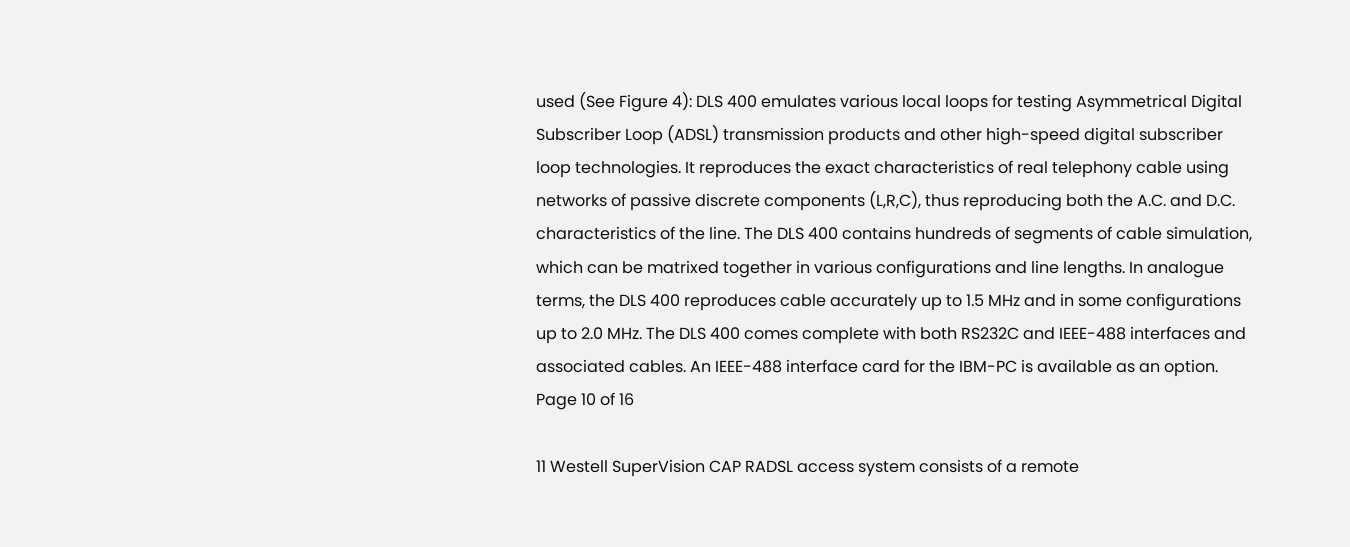used (See Figure 4): DLS 400 emulates various local loops for testing Asymmetrical Digital Subscriber Loop (ADSL) transmission products and other high-speed digital subscriber loop technologies. It reproduces the exact characteristics of real telephony cable using networks of passive discrete components (L,R,C), thus reproducing both the A.C. and D.C. characteristics of the line. The DLS 400 contains hundreds of segments of cable simulation, which can be matrixed together in various configurations and line lengths. In analogue terms, the DLS 400 reproduces cable accurately up to 1.5 MHz and in some configurations up to 2.0 MHz. The DLS 400 comes complete with both RS232C and IEEE-488 interfaces and associated cables. An IEEE-488 interface card for the IBM-PC is available as an option. Page 10 of 16

11 Westell SuperVision CAP RADSL access system consists of a remote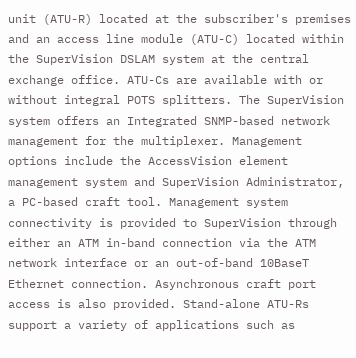unit (ATU-R) located at the subscriber's premises and an access line module (ATU-C) located within the SuperVision DSLAM system at the central exchange office. ATU-Cs are available with or without integral POTS splitters. The SuperVision system offers an Integrated SNMP-based network management for the multiplexer. Management options include the AccessVision element management system and SuperVision Administrator, a PC-based craft tool. Management system connectivity is provided to SuperVision through either an ATM in-band connection via the ATM network interface or an out-of-band 10BaseT Ethernet connection. Asynchronous craft port access is also provided. Stand-alone ATU-Rs support a variety of applications such as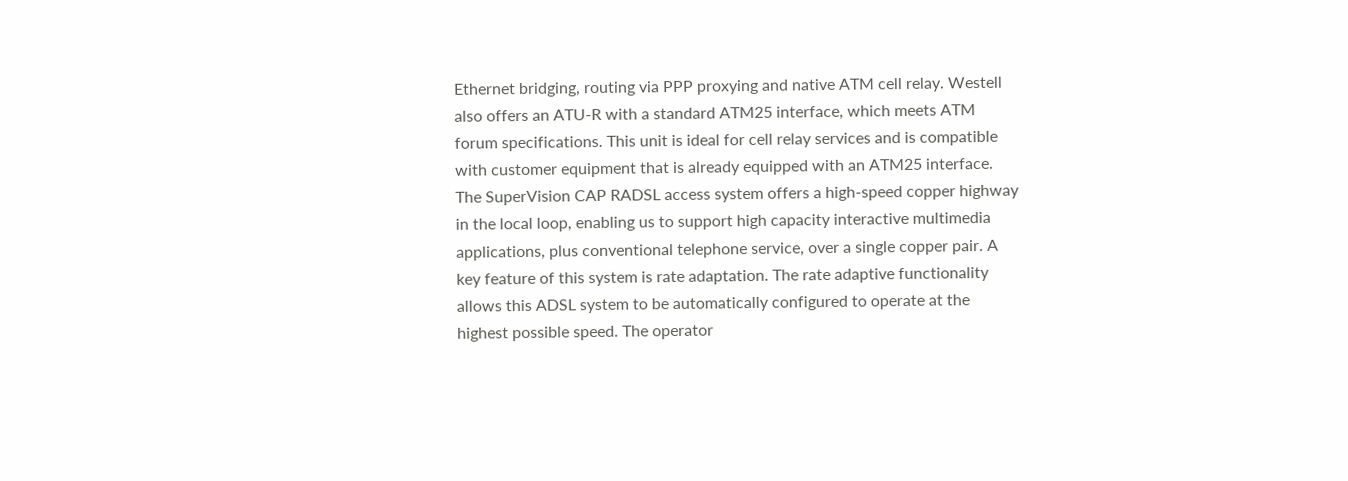Ethernet bridging, routing via PPP proxying and native ATM cell relay. Westell also offers an ATU-R with a standard ATM25 interface, which meets ATM forum specifications. This unit is ideal for cell relay services and is compatible with customer equipment that is already equipped with an ATM25 interface. The SuperVision CAP RADSL access system offers a high-speed copper highway in the local loop, enabling us to support high capacity interactive multimedia applications, plus conventional telephone service, over a single copper pair. A key feature of this system is rate adaptation. The rate adaptive functionality allows this ADSL system to be automatically configured to operate at the highest possible speed. The operator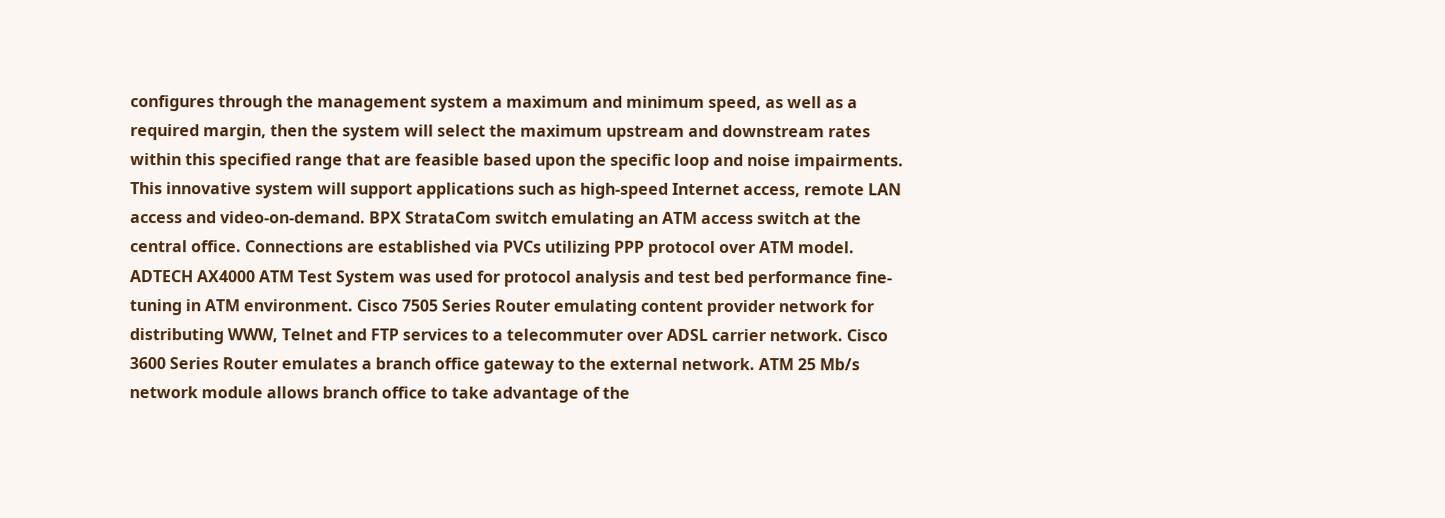configures through the management system a maximum and minimum speed, as well as a required margin, then the system will select the maximum upstream and downstream rates within this specified range that are feasible based upon the specific loop and noise impairments. This innovative system will support applications such as high-speed Internet access, remote LAN access and video-on-demand. BPX StrataCom switch emulating an ATM access switch at the central office. Connections are established via PVCs utilizing PPP protocol over ATM model. ADTECH AX4000 ATM Test System was used for protocol analysis and test bed performance fine-tuning in ATM environment. Cisco 7505 Series Router emulating content provider network for distributing WWW, Telnet and FTP services to a telecommuter over ADSL carrier network. Cisco 3600 Series Router emulates a branch office gateway to the external network. ATM 25 Mb/s network module allows branch office to take advantage of the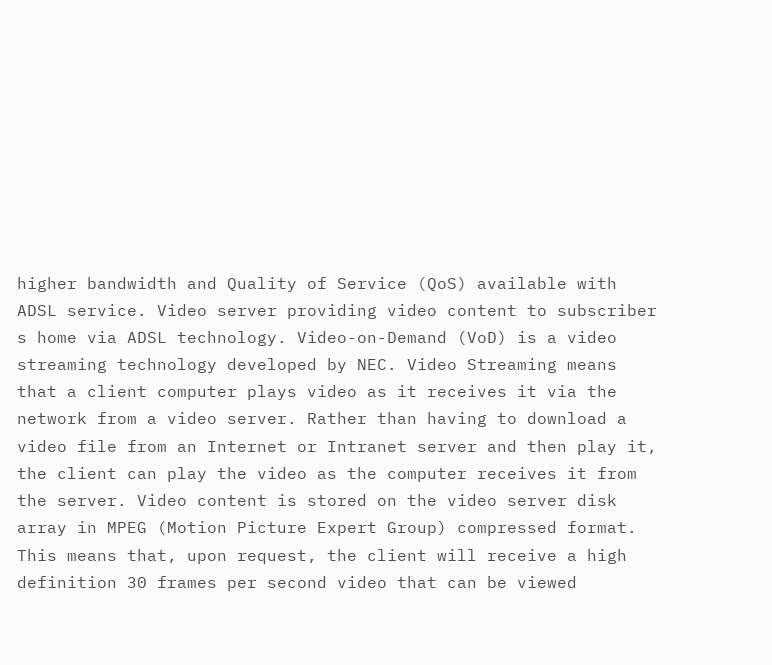higher bandwidth and Quality of Service (QoS) available with ADSL service. Video server providing video content to subscriber s home via ADSL technology. Video-on-Demand (VoD) is a video streaming technology developed by NEC. Video Streaming means that a client computer plays video as it receives it via the network from a video server. Rather than having to download a video file from an Internet or Intranet server and then play it, the client can play the video as the computer receives it from the server. Video content is stored on the video server disk array in MPEG (Motion Picture Expert Group) compressed format. This means that, upon request, the client will receive a high definition 30 frames per second video that can be viewed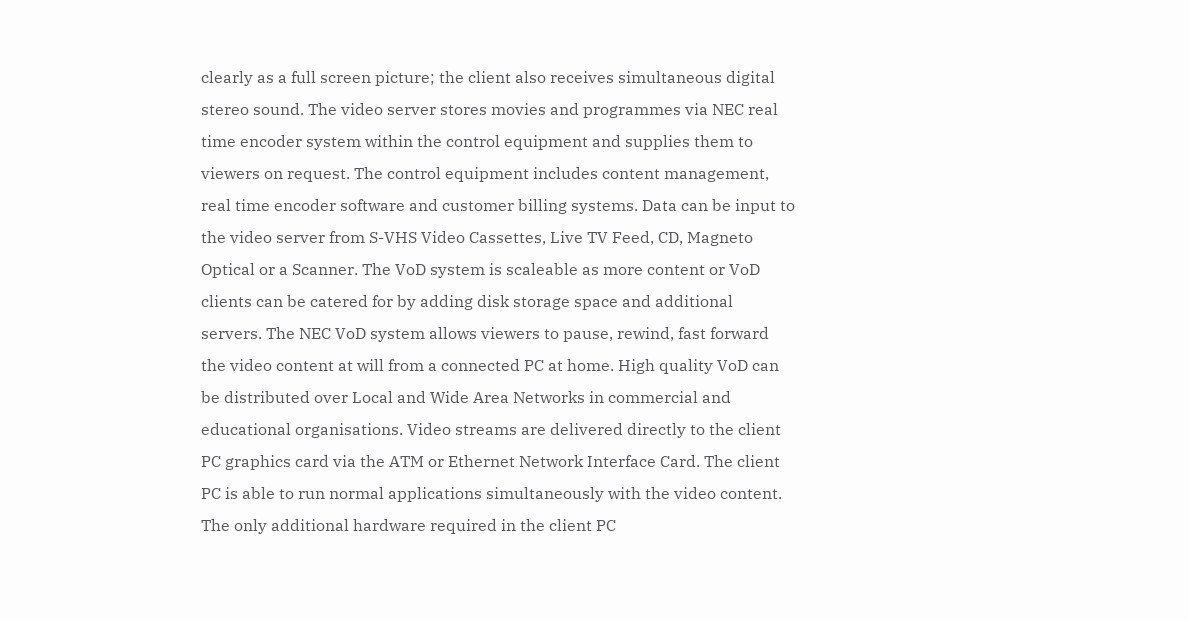clearly as a full screen picture; the client also receives simultaneous digital stereo sound. The video server stores movies and programmes via NEC real time encoder system within the control equipment and supplies them to viewers on request. The control equipment includes content management, real time encoder software and customer billing systems. Data can be input to the video server from S-VHS Video Cassettes, Live TV Feed, CD, Magneto Optical or a Scanner. The VoD system is scaleable as more content or VoD clients can be catered for by adding disk storage space and additional servers. The NEC VoD system allows viewers to pause, rewind, fast forward the video content at will from a connected PC at home. High quality VoD can be distributed over Local and Wide Area Networks in commercial and educational organisations. Video streams are delivered directly to the client PC graphics card via the ATM or Ethernet Network Interface Card. The client PC is able to run normal applications simultaneously with the video content. The only additional hardware required in the client PC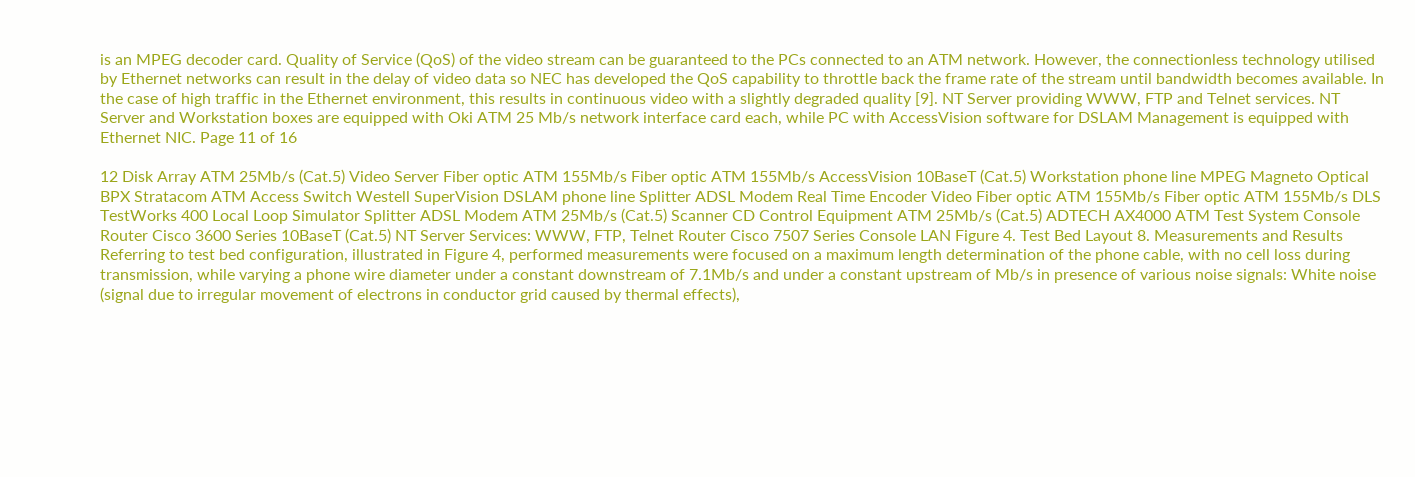is an MPEG decoder card. Quality of Service (QoS) of the video stream can be guaranteed to the PCs connected to an ATM network. However, the connectionless technology utilised by Ethernet networks can result in the delay of video data so NEC has developed the QoS capability to throttle back the frame rate of the stream until bandwidth becomes available. In the case of high traffic in the Ethernet environment, this results in continuous video with a slightly degraded quality [9]. NT Server providing WWW, FTP and Telnet services. NT Server and Workstation boxes are equipped with Oki ATM 25 Mb/s network interface card each, while PC with AccessVision software for DSLAM Management is equipped with Ethernet NIC. Page 11 of 16

12 Disk Array ATM 25Mb/s (Cat.5) Video Server Fiber optic ATM 155Mb/s Fiber optic ATM 155Mb/s AccessVision 10BaseT (Cat.5) Workstation phone line MPEG Magneto Optical BPX Stratacom ATM Access Switch Westell SuperVision DSLAM phone line Splitter ADSL Modem Real Time Encoder Video Fiber optic ATM 155Mb/s Fiber optic ATM 155Mb/s DLS TestWorks 400 Local Loop Simulator Splitter ADSL Modem ATM 25Mb/s (Cat.5) Scanner CD Control Equipment ATM 25Mb/s (Cat.5) ADTECH AX4000 ATM Test System Console Router Cisco 3600 Series 10BaseT (Cat.5) NT Server Services: WWW, FTP, Telnet Router Cisco 7507 Series Console LAN Figure 4. Test Bed Layout 8. Measurements and Results Referring to test bed configuration, illustrated in Figure 4, performed measurements were focused on a maximum length determination of the phone cable, with no cell loss during transmission, while varying a phone wire diameter under a constant downstream of 7.1Mb/s and under a constant upstream of Mb/s in presence of various noise signals: White noise (signal due to irregular movement of electrons in conductor grid caused by thermal effects),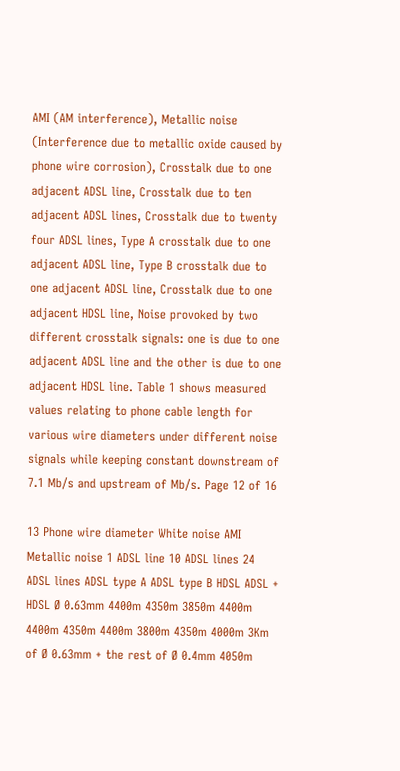AMI (AM interference), Metallic noise (Interference due to metallic oxide caused by phone wire corrosion), Crosstalk due to one adjacent ADSL line, Crosstalk due to ten adjacent ADSL lines, Crosstalk due to twenty four ADSL lines, Type A crosstalk due to one adjacent ADSL line, Type B crosstalk due to one adjacent ADSL line, Crosstalk due to one adjacent HDSL line, Noise provoked by two different crosstalk signals: one is due to one adjacent ADSL line and the other is due to one adjacent HDSL line. Table 1 shows measured values relating to phone cable length for various wire diameters under different noise signals while keeping constant downstream of 7.1 Mb/s and upstream of Mb/s. Page 12 of 16

13 Phone wire diameter White noise AMI Metallic noise 1 ADSL line 10 ADSL lines 24 ADSL lines ADSL type A ADSL type B HDSL ADSL + HDSL Ø 0.63mm 4400m 4350m 3850m 4400m 4400m 4350m 4400m 3800m 4350m 4000m 3Km of Ø 0.63mm + the rest of Ø 0.4mm 4050m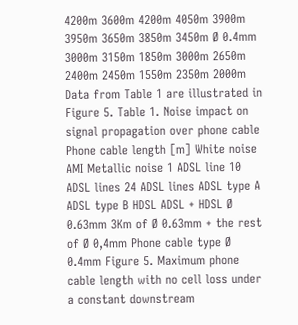4200m 3600m 4200m 4050m 3900m 3950m 3650m 3850m 3450m Ø 0.4mm 3000m 3150m 1850m 3000m 2650m 2400m 2450m 1550m 2350m 2000m Data from Table 1 are illustrated in Figure 5. Table 1. Noise impact on signal propagation over phone cable Phone cable length [m] White noise AMI Metallic noise 1 ADSL line 10 ADSL lines 24 ADSL lines ADSL type A ADSL type B HDSL ADSL + HDSL Ø 0.63mm 3Km of Ø 0.63mm + the rest of Ø 0,4mm Phone cable type Ø 0.4mm Figure 5. Maximum phone cable length with no cell loss under a constant downstream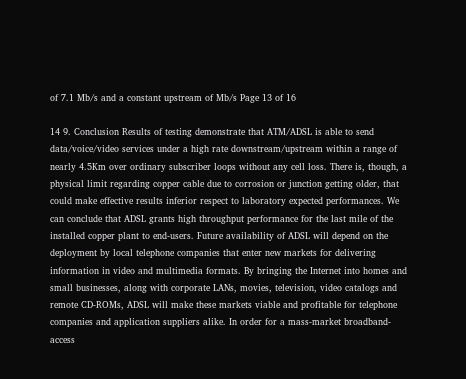of 7.1 Mb/s and a constant upstream of Mb/s Page 13 of 16

14 9. Conclusion Results of testing demonstrate that ATM/ADSL is able to send data/voice/video services under a high rate downstream/upstream within a range of nearly 4.5Km over ordinary subscriber loops without any cell loss. There is, though, a physical limit regarding copper cable due to corrosion or junction getting older, that could make effective results inferior respect to laboratory expected performances. We can conclude that ADSL grants high throughput performance for the last mile of the installed copper plant to end-users. Future availability of ADSL will depend on the deployment by local telephone companies that enter new markets for delivering information in video and multimedia formats. By bringing the Internet into homes and small businesses, along with corporate LANs, movies, television, video catalogs and remote CD-ROMs, ADSL will make these markets viable and profitable for telephone companies and application suppliers alike. In order for a mass-market broadband-access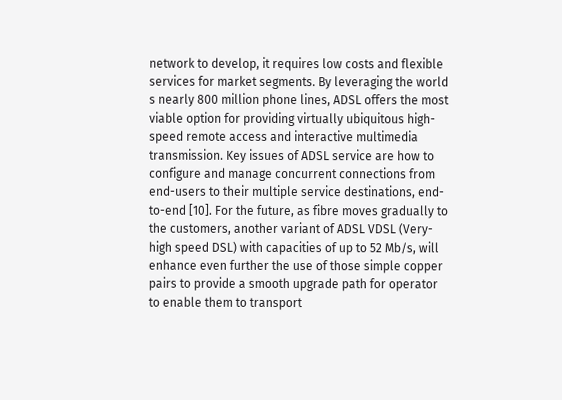network to develop, it requires low costs and flexible services for market segments. By leveraging the world s nearly 800 million phone lines, ADSL offers the most viable option for providing virtually ubiquitous high-speed remote access and interactive multimedia transmission. Key issues of ADSL service are how to configure and manage concurrent connections from end-users to their multiple service destinations, end-to-end [10]. For the future, as fibre moves gradually to the customers, another variant of ADSL VDSL (Very-high speed DSL) with capacities of up to 52 Mb/s, will enhance even further the use of those simple copper pairs to provide a smooth upgrade path for operator to enable them to transport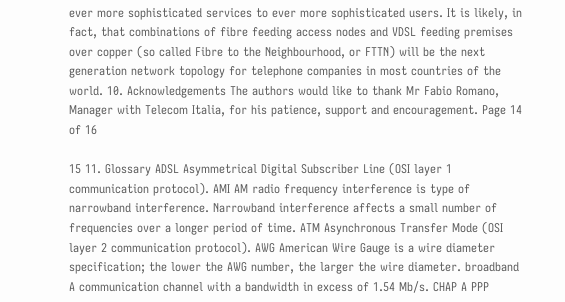ever more sophisticated services to ever more sophisticated users. It is likely, in fact, that combinations of fibre feeding access nodes and VDSL feeding premises over copper (so called Fibre to the Neighbourhood, or FTTN) will be the next generation network topology for telephone companies in most countries of the world. 10. Acknowledgements The authors would like to thank Mr Fabio Romano, Manager with Telecom Italia, for his patience, support and encouragement. Page 14 of 16

15 11. Glossary ADSL Asymmetrical Digital Subscriber Line (OSI layer 1 communication protocol). AMI AM radio frequency interference is type of narrowband interference. Narrowband interference affects a small number of frequencies over a longer period of time. ATM Asynchronous Transfer Mode (OSI layer 2 communication protocol). AWG American Wire Gauge is a wire diameter specification; the lower the AWG number, the larger the wire diameter. broadband A communication channel with a bandwidth in excess of 1.54 Mb/s. CHAP A PPP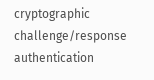cryptographic challenge/response authentication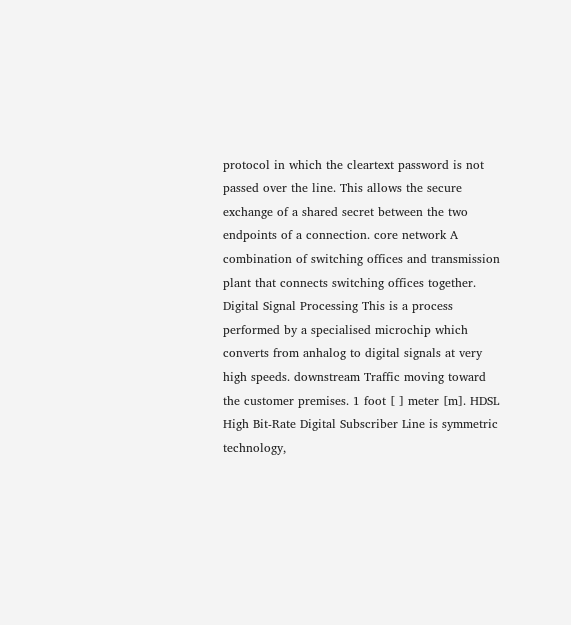protocol in which the cleartext password is not passed over the line. This allows the secure exchange of a shared secret between the two endpoints of a connection. core network A combination of switching offices and transmission plant that connects switching offices together. Digital Signal Processing This is a process performed by a specialised microchip which converts from anhalog to digital signals at very high speeds. downstream Traffic moving toward the customer premises. 1 foot [ ] meter [m]. HDSL High Bit-Rate Digital Subscriber Line is symmetric technology,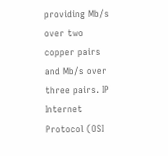providing Mb/s over two copper pairs and Mb/s over three pairs. IP Internet Protocol (OSI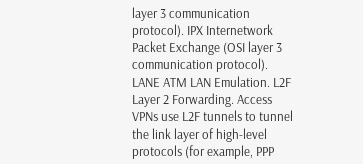layer 3 communication protocol). IPX Internetwork Packet Exchange (OSI layer 3 communication protocol). LANE ATM LAN Emulation. L2F Layer 2 Forwarding. Access VPNs use L2F tunnels to tunnel the link layer of high-level protocols (for example, PPP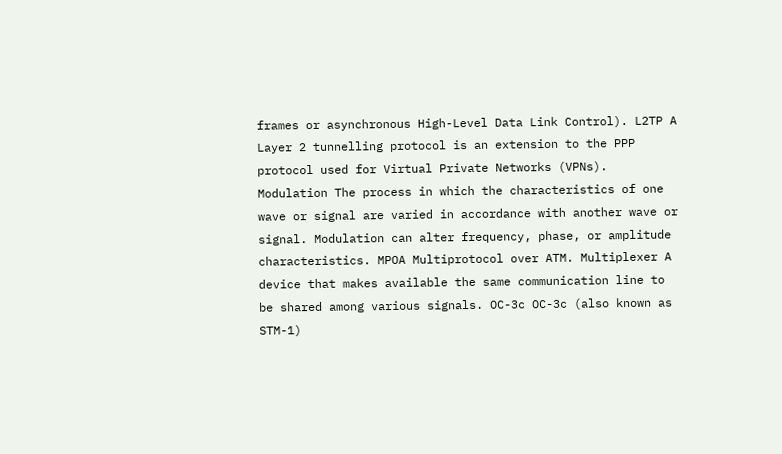frames or asynchronous High-Level Data Link Control). L2TP A Layer 2 tunnelling protocol is an extension to the PPP protocol used for Virtual Private Networks (VPNs). Modulation The process in which the characteristics of one wave or signal are varied in accordance with another wave or signal. Modulation can alter frequency, phase, or amplitude characteristics. MPOA Multiprotocol over ATM. Multiplexer A device that makes available the same communication line to be shared among various signals. OC-3c OC-3c (also known as STM-1)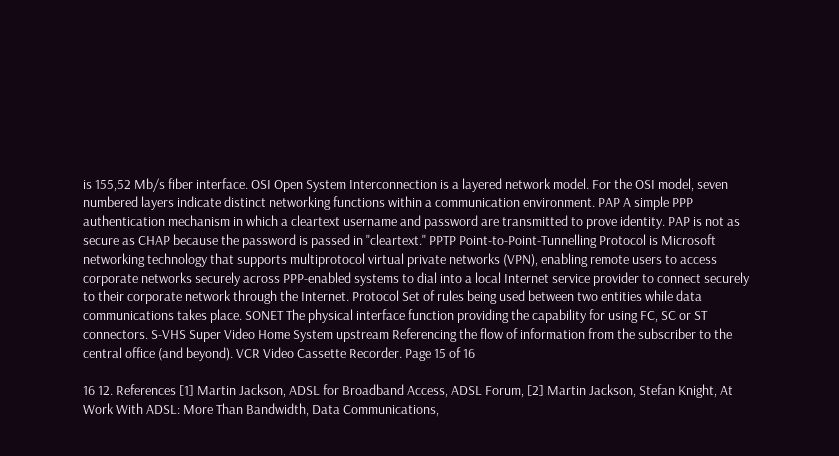is 155,52 Mb/s fiber interface. OSI Open System Interconnection is a layered network model. For the OSI model, seven numbered layers indicate distinct networking functions within a communication environment. PAP A simple PPP authentication mechanism in which a cleartext username and password are transmitted to prove identity. PAP is not as secure as CHAP because the password is passed in "cleartext." PPTP Point-to-Point-Tunnelling Protocol is Microsoft networking technology that supports multiprotocol virtual private networks (VPN), enabling remote users to access corporate networks securely across PPP-enabled systems to dial into a local Internet service provider to connect securely to their corporate network through the Internet. Protocol Set of rules being used between two entities while data communications takes place. SONET The physical interface function providing the capability for using FC, SC or ST connectors. S-VHS Super Video Home System upstream Referencing the flow of information from the subscriber to the central office (and beyond). VCR Video Cassette Recorder. Page 15 of 16

16 12. References [1] Martin Jackson, ADSL for Broadband Access, ADSL Forum, [2] Martin Jackson, Stefan Knight, At Work With ADSL: More Than Bandwidth, Data Communications,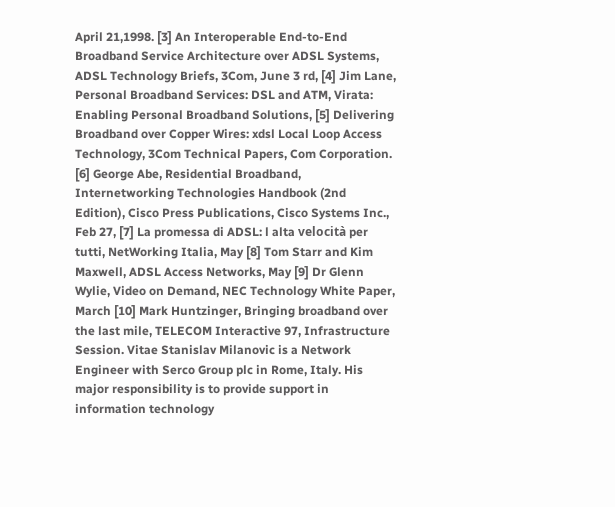April 21,1998. [3] An Interoperable End-to-End Broadband Service Architecture over ADSL Systems, ADSL Technology Briefs, 3Com, June 3 rd, [4] Jim Lane, Personal Broadband Services: DSL and ATM, Virata: Enabling Personal Broadband Solutions, [5] Delivering Broadband over Copper Wires: xdsl Local Loop Access Technology, 3Com Technical Papers, Com Corporation. [6] George Abe, Residential Broadband, Internetworking Technologies Handbook (2nd Edition), Cisco Press Publications, Cisco Systems Inc., Feb 27, [7] La promessa di ADSL: l alta velocità per tutti, NetWorking Italia, May [8] Tom Starr and Kim Maxwell, ADSL Access Networks, May [9] Dr Glenn Wylie, Video on Demand, NEC Technology White Paper, March [10] Mark Huntzinger, Bringing broadband over the last mile, TELECOM Interactive 97, Infrastructure Session. Vitae Stanislav Milanovic is a Network Engineer with Serco Group plc in Rome, Italy. His major responsibility is to provide support in information technology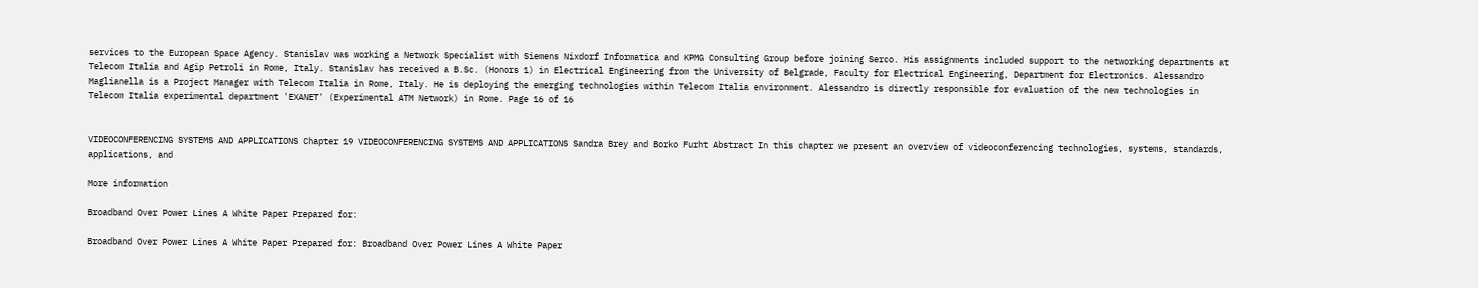services to the European Space Agency. Stanislav was working a Network Specialist with Siemens Nixdorf Informatica and KPMG Consulting Group before joining Serco. His assignments included support to the networking departments at Telecom Italia and Agip Petroli in Rome, Italy. Stanislav has received a B.Sc. (Honors 1) in Electrical Engineering from the University of Belgrade, Faculty for Electrical Engineering, Department for Electronics. Alessandro Maglianella is a Project Manager with Telecom Italia in Rome, Italy. He is deploying the emerging technologies within Telecom Italia environment. Alessandro is directly responsible for evaluation of the new technologies in Telecom Italia experimental department 'EXANET' (Experimental ATM Network) in Rome. Page 16 of 16


VIDEOCONFERENCING SYSTEMS AND APPLICATIONS Chapter 19 VIDEOCONFERENCING SYSTEMS AND APPLICATIONS Sandra Brey and Borko Furht Abstract In this chapter we present an overview of videoconferencing technologies, systems, standards, applications, and

More information

Broadband Over Power Lines A White Paper Prepared for:

Broadband Over Power Lines A White Paper Prepared for: Broadband Over Power Lines A White Paper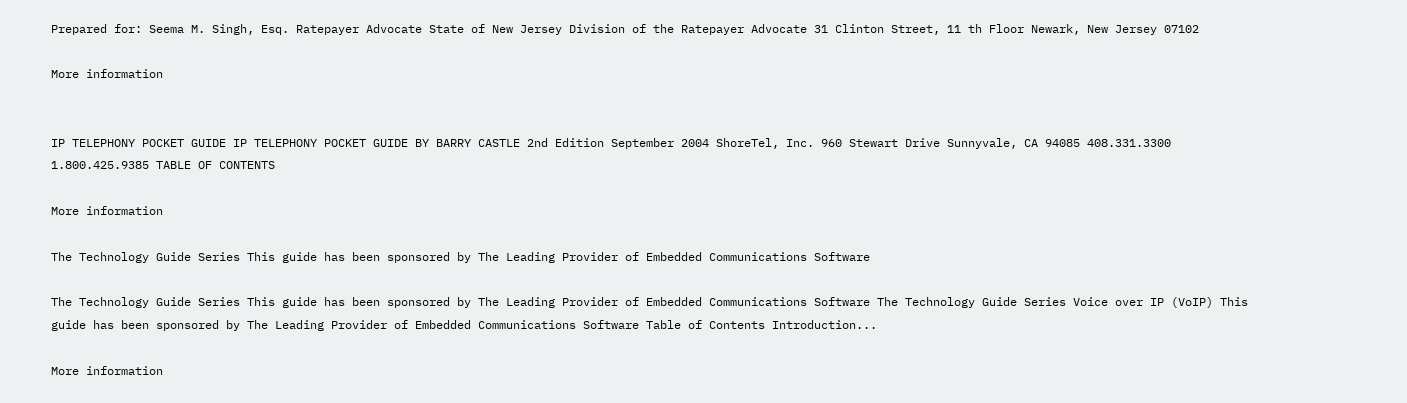Prepared for: Seema M. Singh, Esq. Ratepayer Advocate State of New Jersey Division of the Ratepayer Advocate 31 Clinton Street, 11 th Floor Newark, New Jersey 07102

More information


IP TELEPHONY POCKET GUIDE IP TELEPHONY POCKET GUIDE BY BARRY CASTLE 2nd Edition September 2004 ShoreTel, Inc. 960 Stewart Drive Sunnyvale, CA 94085 408.331.3300 1.800.425.9385 TABLE OF CONTENTS

More information

The Technology Guide Series This guide has been sponsored by The Leading Provider of Embedded Communications Software

The Technology Guide Series This guide has been sponsored by The Leading Provider of Embedded Communications Software The Technology Guide Series Voice over IP (VoIP) This guide has been sponsored by The Leading Provider of Embedded Communications Software Table of Contents Introduction...

More information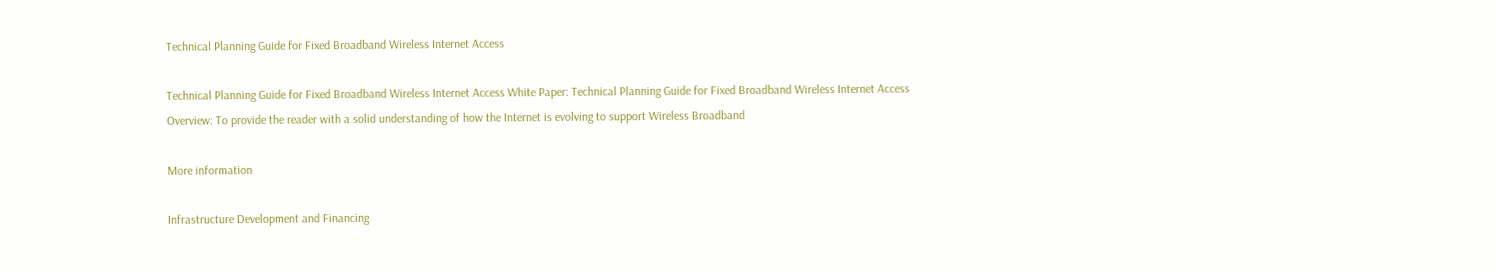Technical Planning Guide for Fixed Broadband Wireless Internet Access

Technical Planning Guide for Fixed Broadband Wireless Internet Access White Paper: Technical Planning Guide for Fixed Broadband Wireless Internet Access Overview: To provide the reader with a solid understanding of how the Internet is evolving to support Wireless Broadband

More information

Infrastructure Development and Financing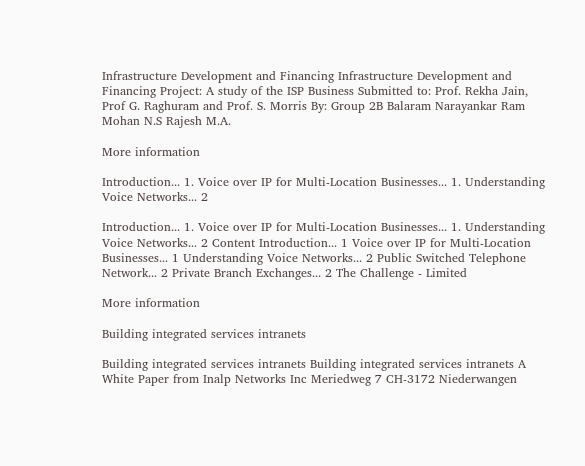Infrastructure Development and Financing Infrastructure Development and Financing Project: A study of the ISP Business Submitted to: Prof. Rekha Jain, Prof G. Raghuram and Prof. S. Morris By: Group 2B Balaram Narayankar Ram Mohan N.S Rajesh M.A.

More information

Introduction... 1. Voice over IP for Multi-Location Businesses... 1. Understanding Voice Networks... 2

Introduction... 1. Voice over IP for Multi-Location Businesses... 1. Understanding Voice Networks... 2 Content Introduction... 1 Voice over IP for Multi-Location Businesses... 1 Understanding Voice Networks... 2 Public Switched Telephone Network... 2 Private Branch Exchanges... 2 The Challenge - Limited

More information

Building integrated services intranets

Building integrated services intranets Building integrated services intranets A White Paper from Inalp Networks Inc Meriedweg 7 CH-3172 Niederwangen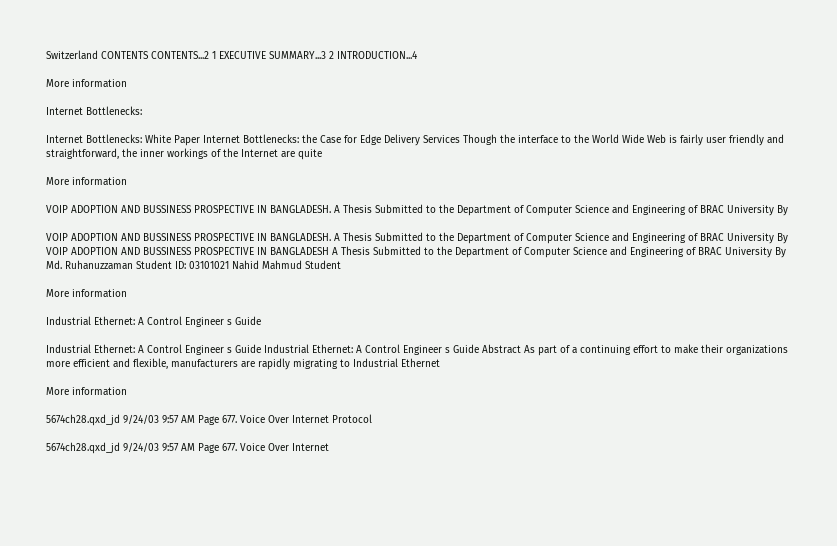Switzerland CONTENTS CONTENTS...2 1 EXECUTIVE SUMMARY...3 2 INTRODUCTION...4

More information

Internet Bottlenecks:

Internet Bottlenecks: White Paper Internet Bottlenecks: the Case for Edge Delivery Services Though the interface to the World Wide Web is fairly user friendly and straightforward, the inner workings of the Internet are quite

More information

VOIP ADOPTION AND BUSSINESS PROSPECTIVE IN BANGLADESH. A Thesis Submitted to the Department of Computer Science and Engineering of BRAC University By

VOIP ADOPTION AND BUSSINESS PROSPECTIVE IN BANGLADESH. A Thesis Submitted to the Department of Computer Science and Engineering of BRAC University By VOIP ADOPTION AND BUSSINESS PROSPECTIVE IN BANGLADESH A Thesis Submitted to the Department of Computer Science and Engineering of BRAC University By Md. Ruhanuzzaman Student ID: 03101021 Nahid Mahmud Student

More information

Industrial Ethernet: A Control Engineer s Guide

Industrial Ethernet: A Control Engineer s Guide Industrial Ethernet: A Control Engineer s Guide Abstract As part of a continuing effort to make their organizations more efficient and flexible, manufacturers are rapidly migrating to Industrial Ethernet

More information

5674ch28.qxd_jd 9/24/03 9:57 AM Page 677. Voice Over Internet Protocol

5674ch28.qxd_jd 9/24/03 9:57 AM Page 677. Voice Over Internet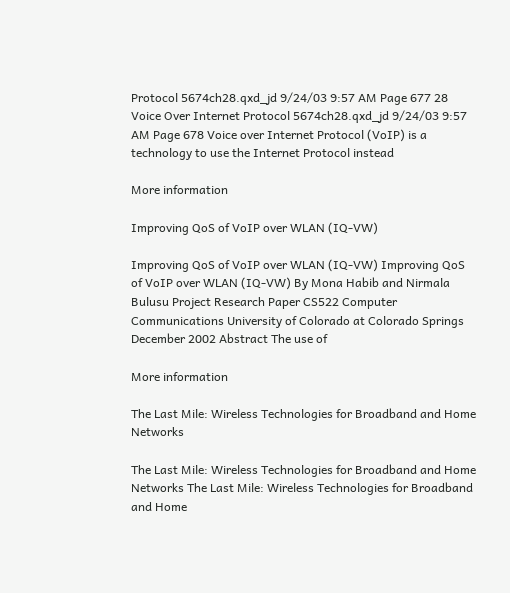Protocol 5674ch28.qxd_jd 9/24/03 9:57 AM Page 677 28 Voice Over Internet Protocol 5674ch28.qxd_jd 9/24/03 9:57 AM Page 678 Voice over Internet Protocol (VoIP) is a technology to use the Internet Protocol instead

More information

Improving QoS of VoIP over WLAN (IQ-VW)

Improving QoS of VoIP over WLAN (IQ-VW) Improving QoS of VoIP over WLAN (IQ-VW) By Mona Habib and Nirmala Bulusu Project Research Paper CS522 Computer Communications University of Colorado at Colorado Springs December 2002 Abstract The use of

More information

The Last Mile: Wireless Technologies for Broadband and Home Networks

The Last Mile: Wireless Technologies for Broadband and Home Networks The Last Mile: Wireless Technologies for Broadband and Home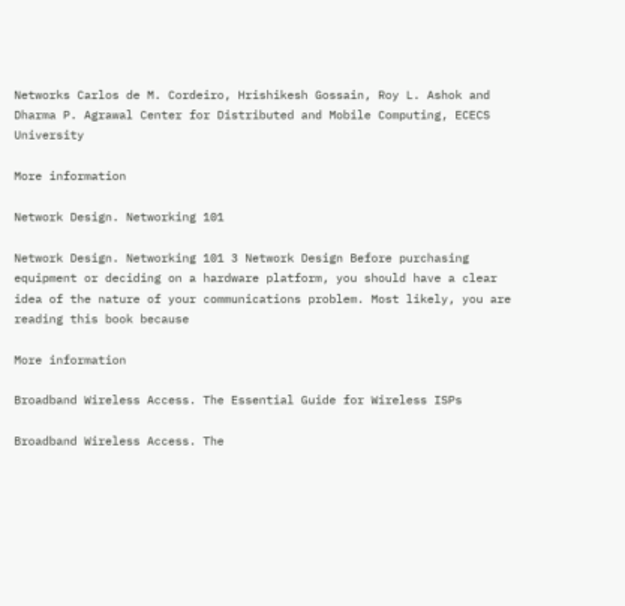Networks Carlos de M. Cordeiro, Hrishikesh Gossain, Roy L. Ashok and Dharma P. Agrawal Center for Distributed and Mobile Computing, ECECS University

More information

Network Design. Networking 101

Network Design. Networking 101 3 Network Design Before purchasing equipment or deciding on a hardware platform, you should have a clear idea of the nature of your communications problem. Most likely, you are reading this book because

More information

Broadband Wireless Access. The Essential Guide for Wireless ISPs

Broadband Wireless Access. The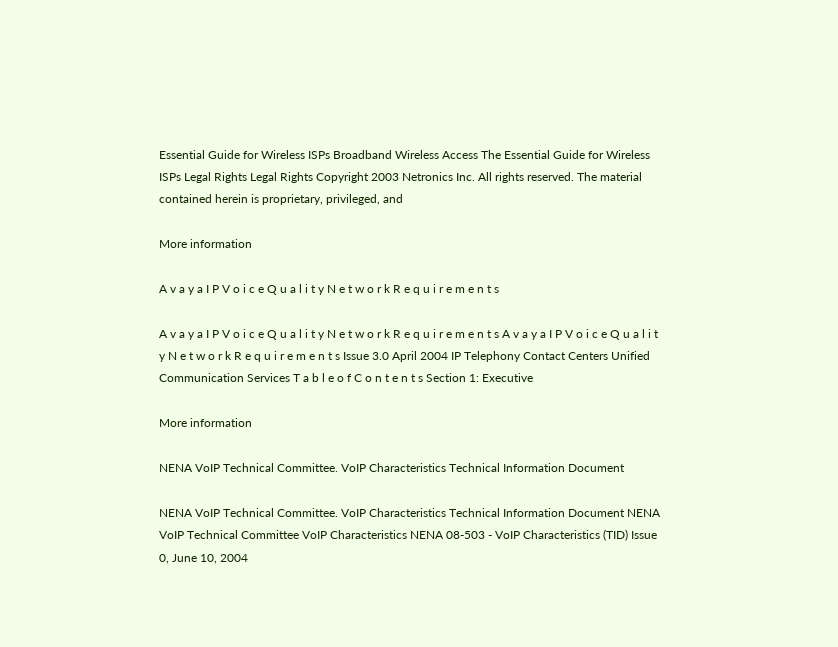Essential Guide for Wireless ISPs Broadband Wireless Access The Essential Guide for Wireless ISPs Legal Rights Legal Rights Copyright 2003 Netronics Inc. All rights reserved. The material contained herein is proprietary, privileged, and

More information

A v a y a I P V o i c e Q u a l i t y N e t w o r k R e q u i r e m e n t s

A v a y a I P V o i c e Q u a l i t y N e t w o r k R e q u i r e m e n t s A v a y a I P V o i c e Q u a l i t y N e t w o r k R e q u i r e m e n t s Issue 3.0 April 2004 IP Telephony Contact Centers Unified Communication Services T a b l e o f C o n t e n t s Section 1: Executive

More information

NENA VoIP Technical Committee. VoIP Characteristics Technical Information Document

NENA VoIP Technical Committee. VoIP Characteristics Technical Information Document NENA VoIP Technical Committee VoIP Characteristics NENA 08-503 - VoIP Characteristics (TID) Issue 0, June 10, 2004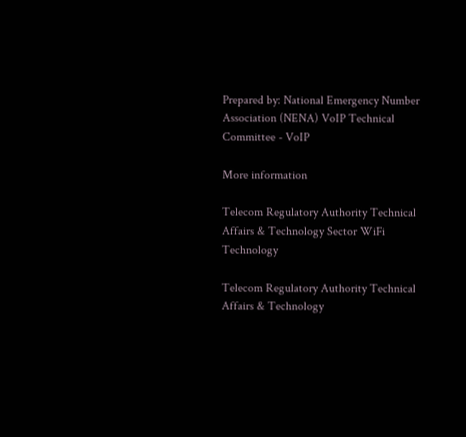Prepared by: National Emergency Number Association (NENA) VoIP Technical Committee - VoIP

More information

Telecom Regulatory Authority Technical Affairs & Technology Sector WiFi Technology

Telecom Regulatory Authority Technical Affairs & Technology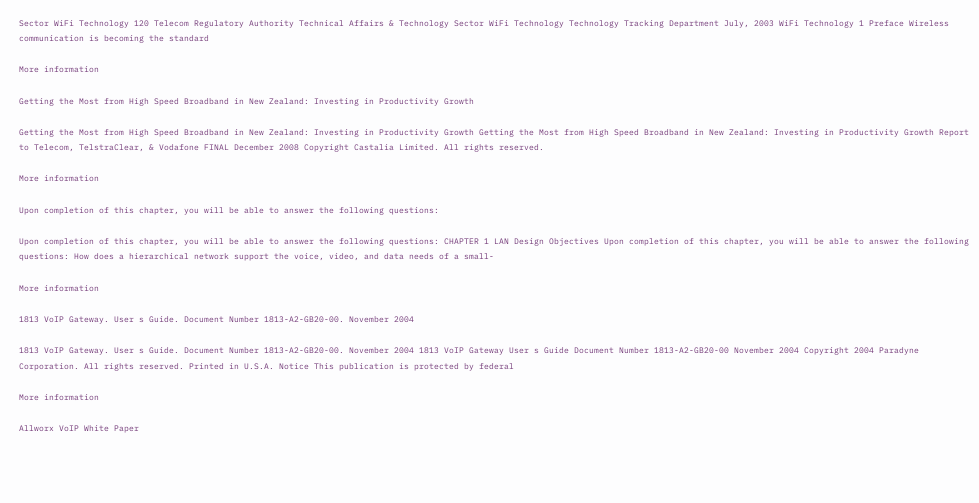Sector WiFi Technology 120 Telecom Regulatory Authority Technical Affairs & Technology Sector WiFi Technology Technology Tracking Department July, 2003 WiFi Technology 1 Preface Wireless communication is becoming the standard

More information

Getting the Most from High Speed Broadband in New Zealand: Investing in Productivity Growth

Getting the Most from High Speed Broadband in New Zealand: Investing in Productivity Growth Getting the Most from High Speed Broadband in New Zealand: Investing in Productivity Growth Report to Telecom, TelstraClear, & Vodafone FINAL December 2008 Copyright Castalia Limited. All rights reserved.

More information

Upon completion of this chapter, you will be able to answer the following questions:

Upon completion of this chapter, you will be able to answer the following questions: CHAPTER 1 LAN Design Objectives Upon completion of this chapter, you will be able to answer the following questions: How does a hierarchical network support the voice, video, and data needs of a small-

More information

1813 VoIP Gateway. User s Guide. Document Number 1813-A2-GB20-00. November 2004

1813 VoIP Gateway. User s Guide. Document Number 1813-A2-GB20-00. November 2004 1813 VoIP Gateway User s Guide Document Number 1813-A2-GB20-00 November 2004 Copyright 2004 Paradyne Corporation. All rights reserved. Printed in U.S.A. Notice This publication is protected by federal

More information

Allworx VoIP White Paper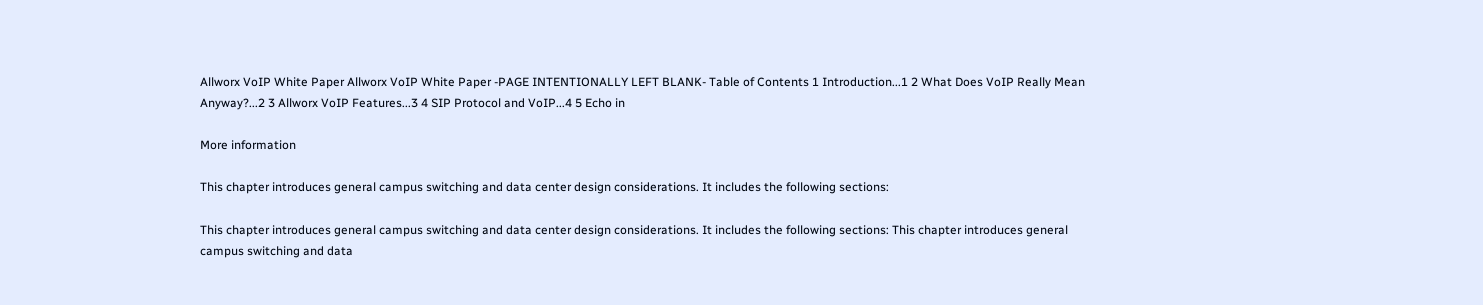Allworx VoIP White Paper Allworx VoIP White Paper -PAGE INTENTIONALLY LEFT BLANK- Table of Contents 1 Introduction...1 2 What Does VoIP Really Mean Anyway?...2 3 Allworx VoIP Features...3 4 SIP Protocol and VoIP...4 5 Echo in

More information

This chapter introduces general campus switching and data center design considerations. It includes the following sections:

This chapter introduces general campus switching and data center design considerations. It includes the following sections: This chapter introduces general campus switching and data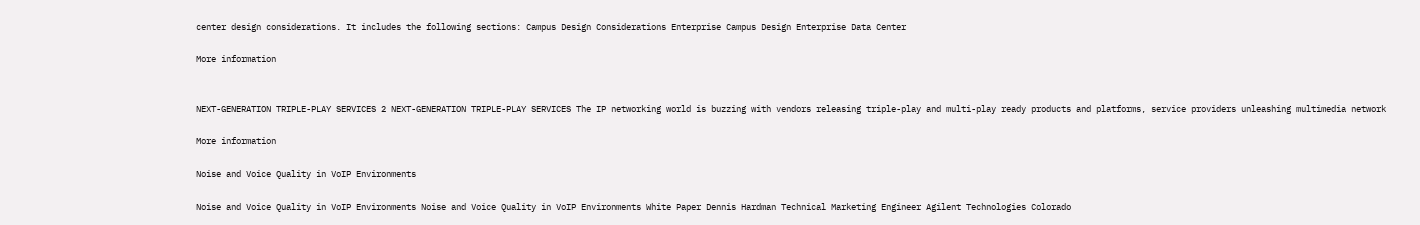center design considerations. It includes the following sections: Campus Design Considerations Enterprise Campus Design Enterprise Data Center

More information


NEXT-GENERATION TRIPLE-PLAY SERVICES 2 NEXT-GENERATION TRIPLE-PLAY SERVICES The IP networking world is buzzing with vendors releasing triple-play and multi-play ready products and platforms, service providers unleashing multimedia network

More information

Noise and Voice Quality in VoIP Environments

Noise and Voice Quality in VoIP Environments Noise and Voice Quality in VoIP Environments White Paper Dennis Hardman Technical Marketing Engineer Agilent Technologies Colorado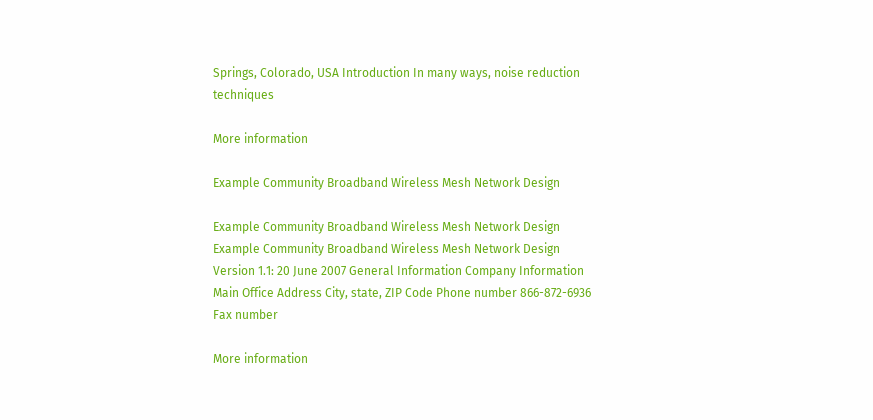Springs, Colorado, USA Introduction In many ways, noise reduction techniques

More information

Example Community Broadband Wireless Mesh Network Design

Example Community Broadband Wireless Mesh Network Design Example Community Broadband Wireless Mesh Network Design Version 1.1: 20 June 2007 General Information Company Information Main Office Address City, state, ZIP Code Phone number 866-872-6936 Fax number

More information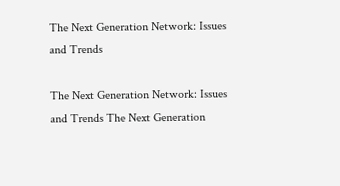The Next Generation Network: Issues and Trends

The Next Generation Network: Issues and Trends The Next Generation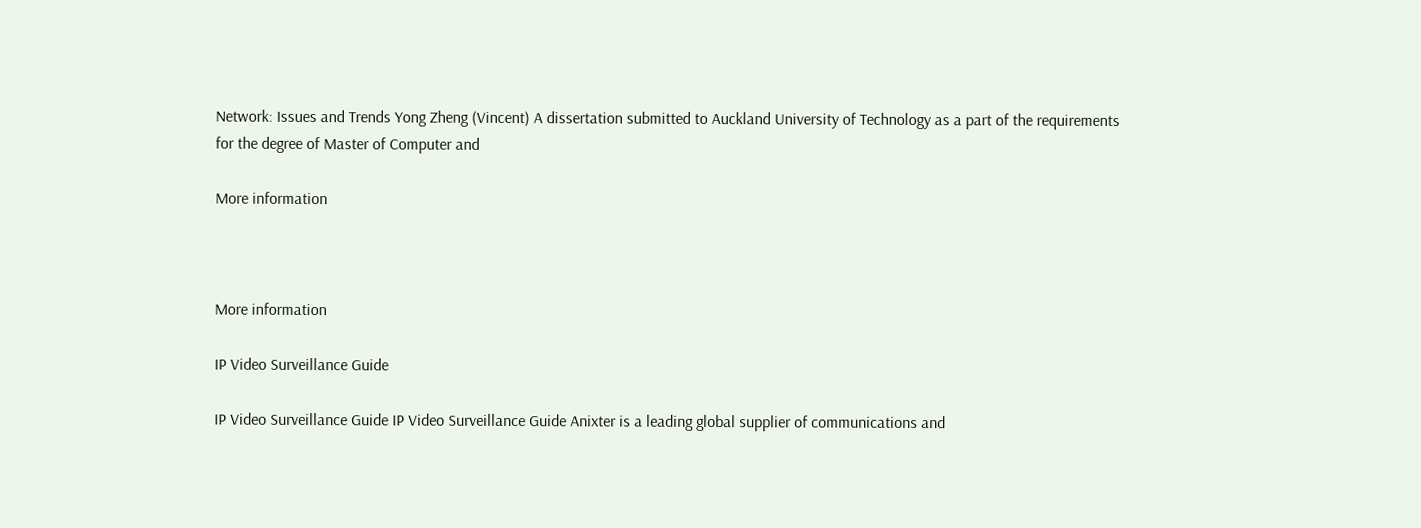Network: Issues and Trends Yong Zheng (Vincent) A dissertation submitted to Auckland University of Technology as a part of the requirements for the degree of Master of Computer and

More information



More information

IP Video Surveillance Guide

IP Video Surveillance Guide IP Video Surveillance Guide Anixter is a leading global supplier of communications and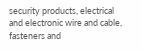security products, electrical and electronic wire and cable, fasteners and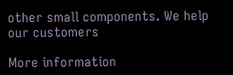other small components. We help our customers

More information